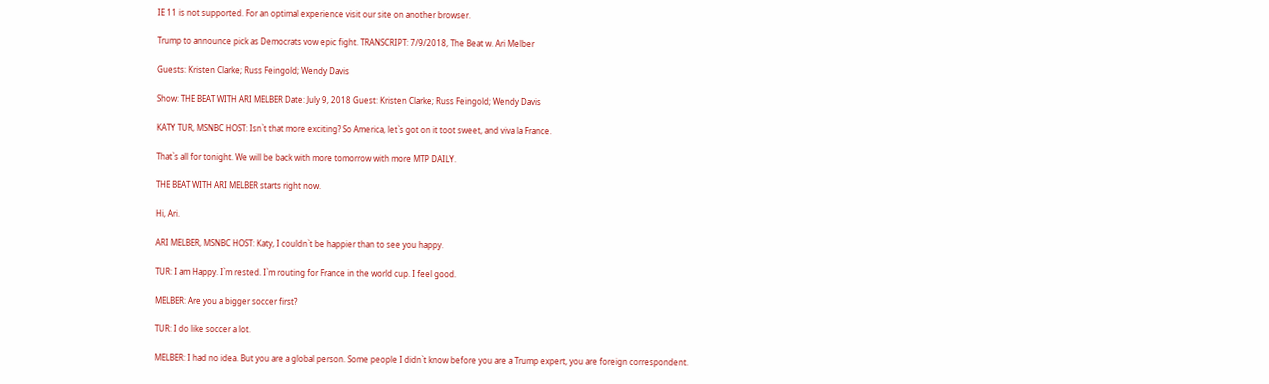IE 11 is not supported. For an optimal experience visit our site on another browser.

Trump to announce pick as Democrats vow epic fight. TRANSCRIPT: 7/9/2018, The Beat w. Ari Melber

Guests: Kristen Clarke; Russ Feingold; Wendy Davis

Show: THE BEAT WITH ARI MELBER Date: July 9, 2018 Guest: Kristen Clarke; Russ Feingold; Wendy Davis

KATY TUR, MSNBC HOST: Isn`t that more exciting? So America, let`s got on it toot sweet, and viva la France.

That`s all for tonight. We will be back with more tomorrow with more MTP DAILY.

THE BEAT WITH ARI MELBER starts right now.

Hi, Ari.

ARI MELBER, MSNBC HOST: Katy, I couldn`t be happier than to see you happy.

TUR: I am Happy. I`m rested. I`m routing for France in the world cup. I feel good.

MELBER: Are you a bigger soccer first?

TUR: I do like soccer a lot.

MELBER: I had no idea. But you are a global person. Some people I didn`t know before you are a Trump expert, you are foreign correspondent.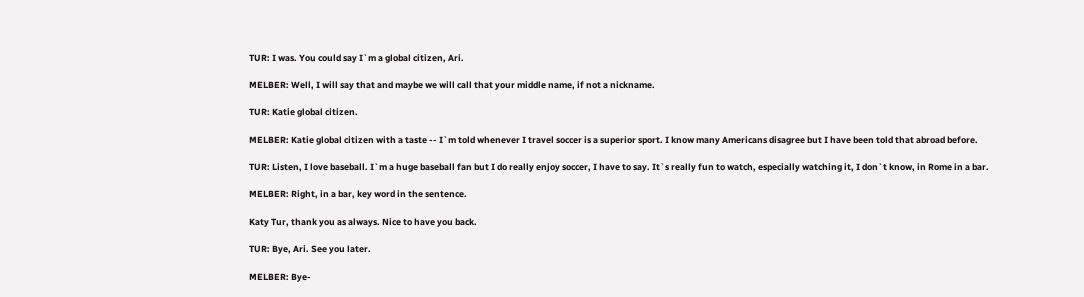TUR: I was. You could say I`m a global citizen, Ari.

MELBER: Well, I will say that and maybe we will call that your middle name, if not a nickname.

TUR: Katie global citizen.

MELBER: Katie global citizen with a taste -- I`m told whenever I travel soccer is a superior sport. I know many Americans disagree but I have been told that abroad before.

TUR: Listen, I love baseball. I`m a huge baseball fan but I do really enjoy soccer, I have to say. It`s really fun to watch, especially watching it, I don`t know, in Rome in a bar.

MELBER: Right, in a bar, key word in the sentence.

Katy Tur, thank you as always. Nice to have you back.

TUR: Bye, Ari. See you later.

MELBER: Bye-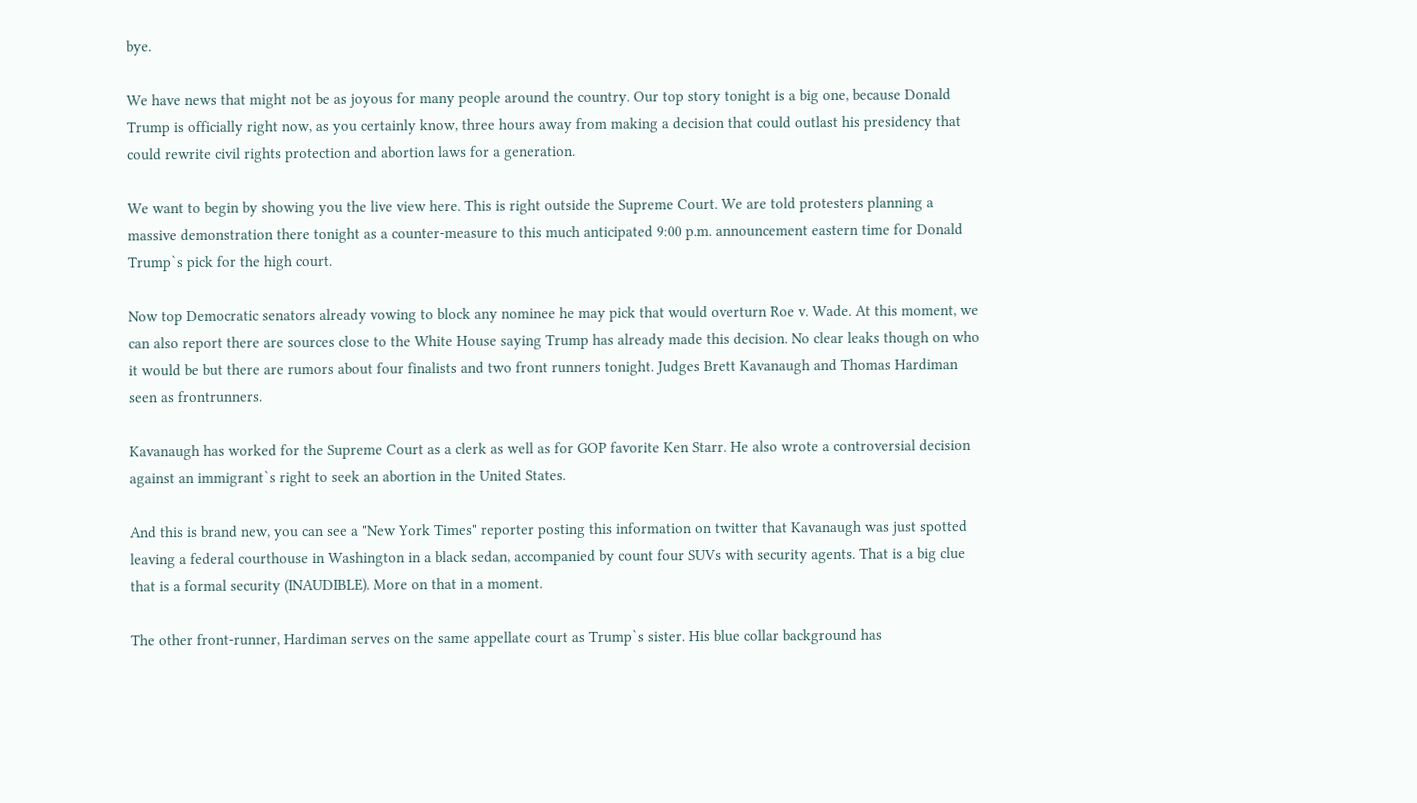bye.

We have news that might not be as joyous for many people around the country. Our top story tonight is a big one, because Donald Trump is officially right now, as you certainly know, three hours away from making a decision that could outlast his presidency that could rewrite civil rights protection and abortion laws for a generation.

We want to begin by showing you the live view here. This is right outside the Supreme Court. We are told protesters planning a massive demonstration there tonight as a counter-measure to this much anticipated 9:00 p.m. announcement eastern time for Donald Trump`s pick for the high court.

Now top Democratic senators already vowing to block any nominee he may pick that would overturn Roe v. Wade. At this moment, we can also report there are sources close to the White House saying Trump has already made this decision. No clear leaks though on who it would be but there are rumors about four finalists and two front runners tonight. Judges Brett Kavanaugh and Thomas Hardiman seen as frontrunners.

Kavanaugh has worked for the Supreme Court as a clerk as well as for GOP favorite Ken Starr. He also wrote a controversial decision against an immigrant`s right to seek an abortion in the United States.

And this is brand new, you can see a "New York Times" reporter posting this information on twitter that Kavanaugh was just spotted leaving a federal courthouse in Washington in a black sedan, accompanied by count four SUVs with security agents. That is a big clue that is a formal security (INAUDIBLE). More on that in a moment.

The other front-runner, Hardiman serves on the same appellate court as Trump`s sister. His blue collar background has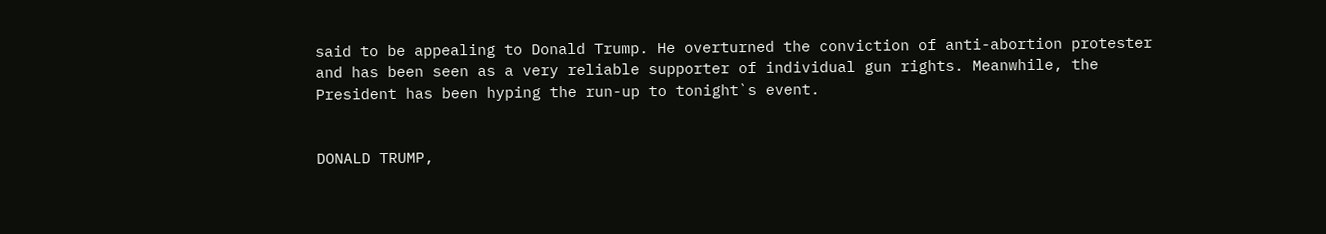said to be appealing to Donald Trump. He overturned the conviction of anti-abortion protester and has been seen as a very reliable supporter of individual gun rights. Meanwhile, the President has been hyping the run-up to tonight`s event.


DONALD TRUMP,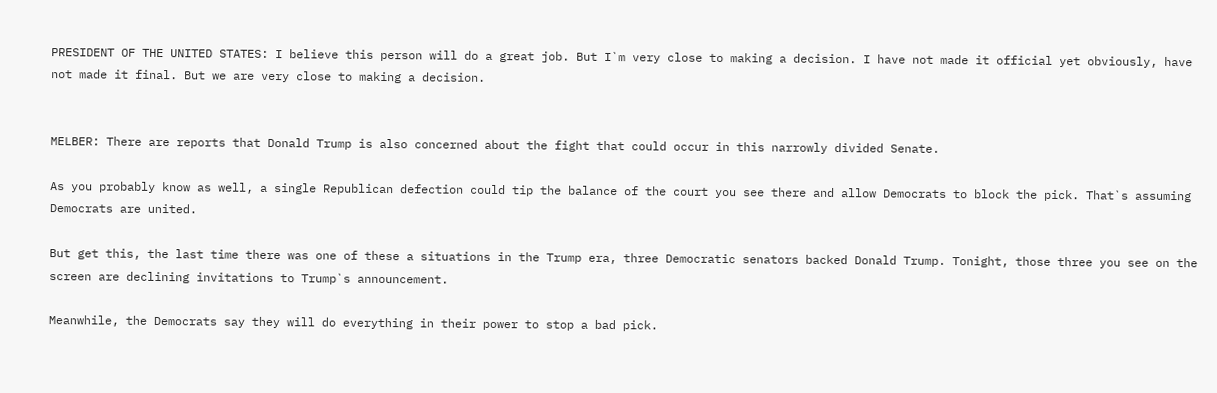PRESIDENT OF THE UNITED STATES: I believe this person will do a great job. But I`m very close to making a decision. I have not made it official yet obviously, have not made it final. But we are very close to making a decision.


MELBER: There are reports that Donald Trump is also concerned about the fight that could occur in this narrowly divided Senate.

As you probably know as well, a single Republican defection could tip the balance of the court you see there and allow Democrats to block the pick. That`s assuming Democrats are united.

But get this, the last time there was one of these a situations in the Trump era, three Democratic senators backed Donald Trump. Tonight, those three you see on the screen are declining invitations to Trump`s announcement.

Meanwhile, the Democrats say they will do everything in their power to stop a bad pick.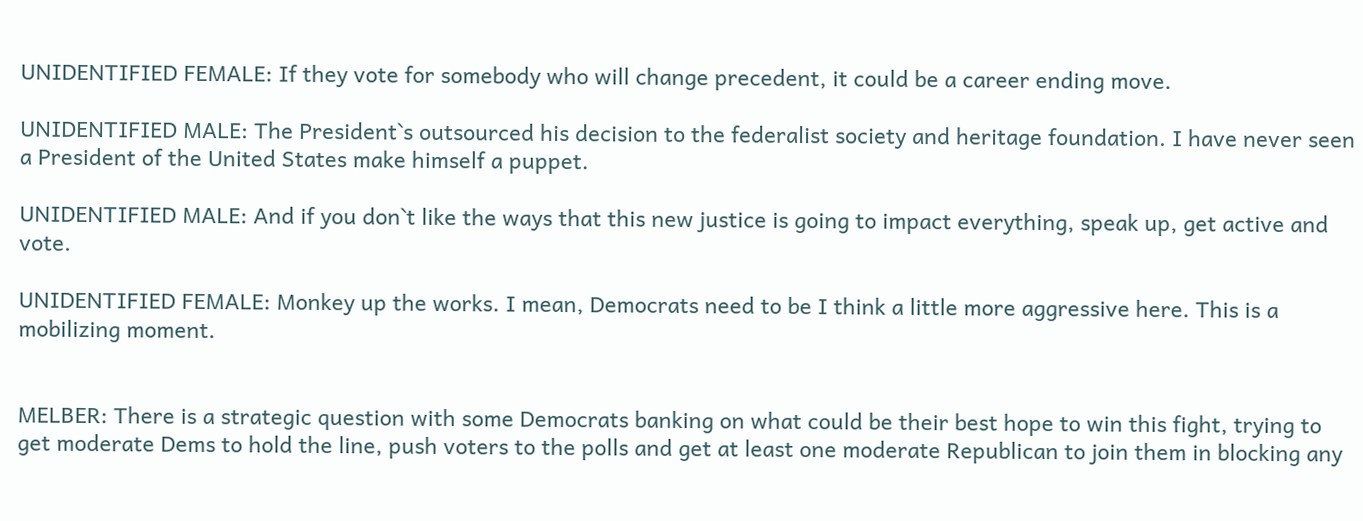UNIDENTIFIED FEMALE: If they vote for somebody who will change precedent, it could be a career ending move.

UNIDENTIFIED MALE: The President`s outsourced his decision to the federalist society and heritage foundation. I have never seen a President of the United States make himself a puppet.

UNIDENTIFIED MALE: And if you don`t like the ways that this new justice is going to impact everything, speak up, get active and vote.

UNIDENTIFIED FEMALE: Monkey up the works. I mean, Democrats need to be I think a little more aggressive here. This is a mobilizing moment.


MELBER: There is a strategic question with some Democrats banking on what could be their best hope to win this fight, trying to get moderate Dems to hold the line, push voters to the polls and get at least one moderate Republican to join them in blocking any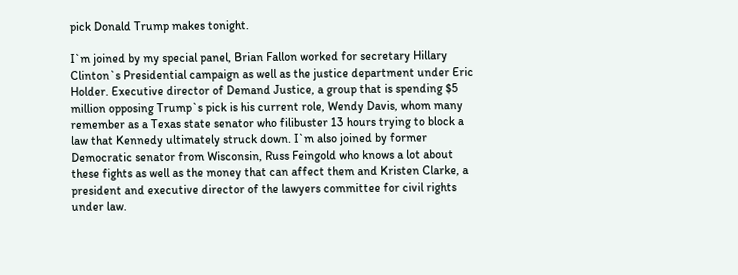pick Donald Trump makes tonight.

I`m joined by my special panel, Brian Fallon worked for secretary Hillary Clinton`s Presidential campaign as well as the justice department under Eric Holder. Executive director of Demand Justice, a group that is spending $5 million opposing Trump`s pick is his current role, Wendy Davis, whom many remember as a Texas state senator who filibuster 13 hours trying to block a law that Kennedy ultimately struck down. I`m also joined by former Democratic senator from Wisconsin, Russ Feingold who knows a lot about these fights as well as the money that can affect them and Kristen Clarke, a president and executive director of the lawyers committee for civil rights under law.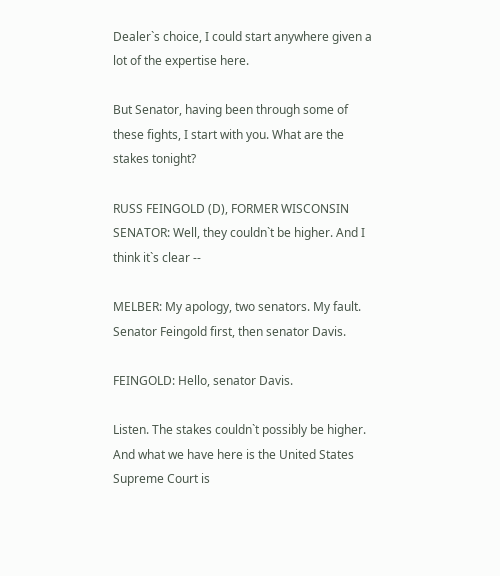Dealer`s choice, I could start anywhere given a lot of the expertise here.

But Senator, having been through some of these fights, I start with you. What are the stakes tonight?

RUSS FEINGOLD (D), FORMER WISCONSIN SENATOR: Well, they couldn`t be higher. And I think it`s clear --

MELBER: My apology, two senators. My fault. Senator Feingold first, then senator Davis.

FEINGOLD: Hello, senator Davis.

Listen. The stakes couldn`t possibly be higher. And what we have here is the United States Supreme Court is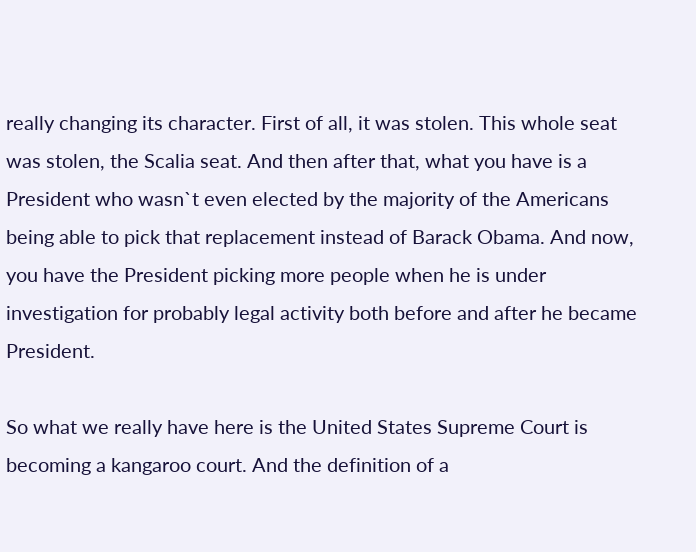really changing its character. First of all, it was stolen. This whole seat was stolen, the Scalia seat. And then after that, what you have is a President who wasn`t even elected by the majority of the Americans being able to pick that replacement instead of Barack Obama. And now, you have the President picking more people when he is under investigation for probably legal activity both before and after he became President.

So what we really have here is the United States Supreme Court is becoming a kangaroo court. And the definition of a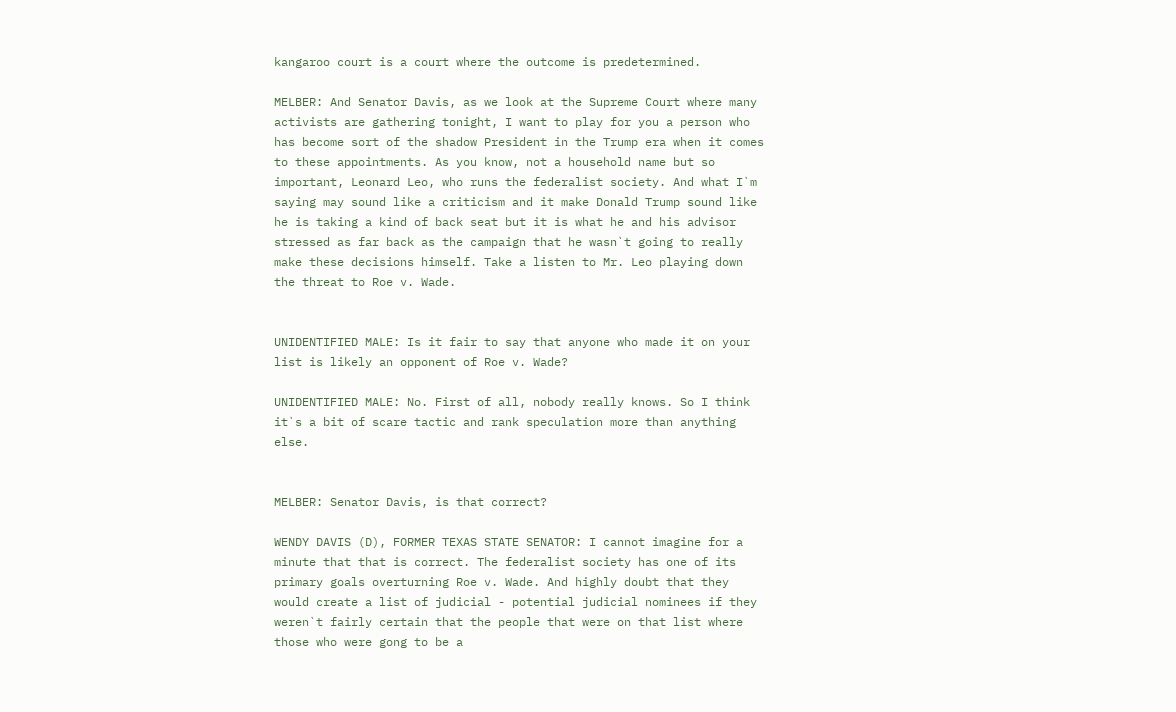kangaroo court is a court where the outcome is predetermined.

MELBER: And Senator Davis, as we look at the Supreme Court where many activists are gathering tonight, I want to play for you a person who has become sort of the shadow President in the Trump era when it comes to these appointments. As you know, not a household name but so important, Leonard Leo, who runs the federalist society. And what I`m saying may sound like a criticism and it make Donald Trump sound like he is taking a kind of back seat but it is what he and his advisor stressed as far back as the campaign that he wasn`t going to really make these decisions himself. Take a listen to Mr. Leo playing down the threat to Roe v. Wade.


UNIDENTIFIED MALE: Is it fair to say that anyone who made it on your list is likely an opponent of Roe v. Wade?

UNIDENTIFIED MALE: No. First of all, nobody really knows. So I think it`s a bit of scare tactic and rank speculation more than anything else.


MELBER: Senator Davis, is that correct?

WENDY DAVIS (D), FORMER TEXAS STATE SENATOR: I cannot imagine for a minute that that is correct. The federalist society has one of its primary goals overturning Roe v. Wade. And highly doubt that they would create a list of judicial - potential judicial nominees if they weren`t fairly certain that the people that were on that list where those who were gong to be a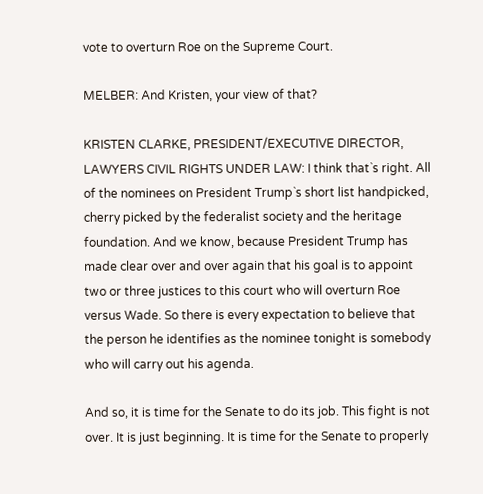vote to overturn Roe on the Supreme Court.

MELBER: And Kristen, your view of that?

KRISTEN CLARKE, PRESIDENT/EXECUTIVE DIRECTOR, LAWYERS CIVIL RIGHTS UNDER LAW: I think that`s right. All of the nominees on President Trump`s short list handpicked, cherry picked by the federalist society and the heritage foundation. And we know, because President Trump has made clear over and over again that his goal is to appoint two or three justices to this court who will overturn Roe versus Wade. So there is every expectation to believe that the person he identifies as the nominee tonight is somebody who will carry out his agenda.

And so, it is time for the Senate to do its job. This fight is not over. It is just beginning. It is time for the Senate to properly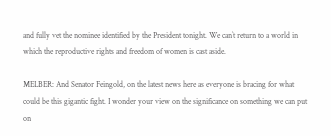and fully vet the nominee identified by the President tonight. We can`t return to a world in which the reproductive rights and freedom of women is cast aside.

MELBER: And Senator Feingold, on the latest news here as everyone is bracing for what could be this gigantic fight. I wonder your view on the significance on something we can put on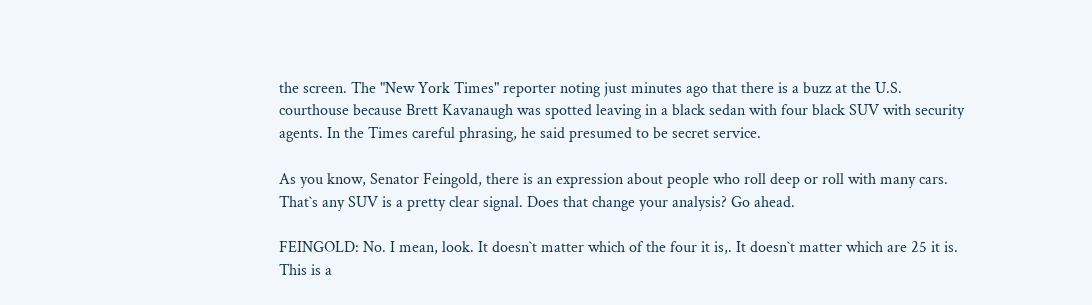the screen. The "New York Times" reporter noting just minutes ago that there is a buzz at the U.S. courthouse because Brett Kavanaugh was spotted leaving in a black sedan with four black SUV with security agents. In the Times careful phrasing, he said presumed to be secret service.

As you know, Senator Feingold, there is an expression about people who roll deep or roll with many cars. That`s any SUV is a pretty clear signal. Does that change your analysis? Go ahead.

FEINGOLD: No. I mean, look. It doesn`t matter which of the four it is,. It doesn`t matter which are 25 it is. This is a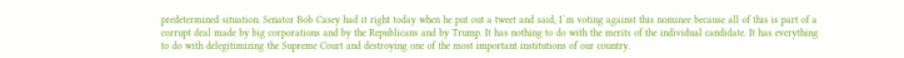predetermined situation. Senator Bob Casey had it right today when he put out a tweet and said, I`m voting against this nominee because all of this is part of a corrupt deal made by big corporations and by the Republicans and by Trump. It has nothing to do with the merits of the individual candidate. It has everything to do with delegitimizing the Supreme Court and destroying one of the most important institutions of our country.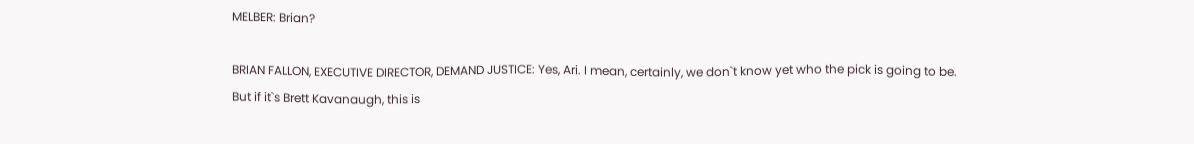MELBER: Brian?

BRIAN FALLON, EXECUTIVE DIRECTOR, DEMAND JUSTICE: Yes, Ari. I mean, certainly, we don`t know yet who the pick is going to be. But if it`s Brett Kavanaugh, this is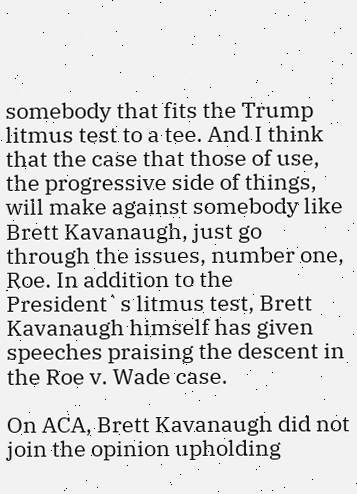somebody that fits the Trump litmus test to a tee. And I think that the case that those of use, the progressive side of things, will make against somebody like Brett Kavanaugh, just go through the issues, number one, Roe. In addition to the President`s litmus test, Brett Kavanaugh himself has given speeches praising the descent in the Roe v. Wade case.

On ACA, Brett Kavanaugh did not join the opinion upholding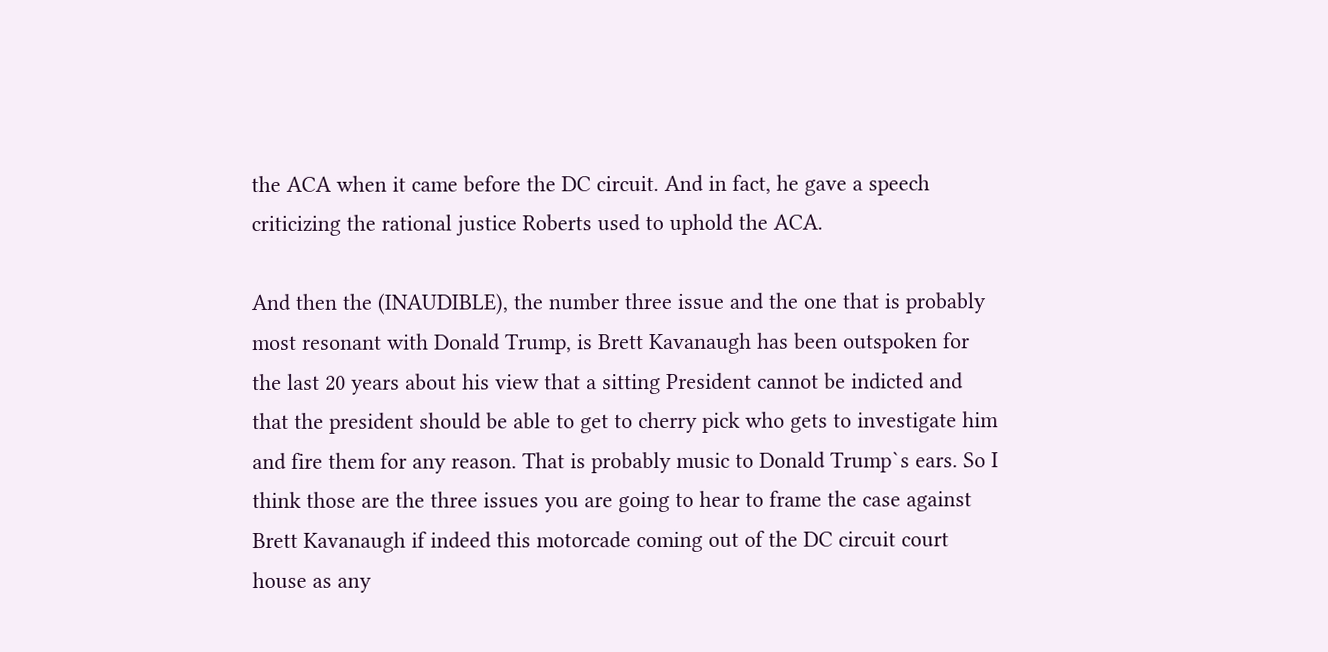the ACA when it came before the DC circuit. And in fact, he gave a speech criticizing the rational justice Roberts used to uphold the ACA.

And then the (INAUDIBLE), the number three issue and the one that is probably most resonant with Donald Trump, is Brett Kavanaugh has been outspoken for the last 20 years about his view that a sitting President cannot be indicted and that the president should be able to get to cherry pick who gets to investigate him and fire them for any reason. That is probably music to Donald Trump`s ears. So I think those are the three issues you are going to hear to frame the case against Brett Kavanaugh if indeed this motorcade coming out of the DC circuit court house as any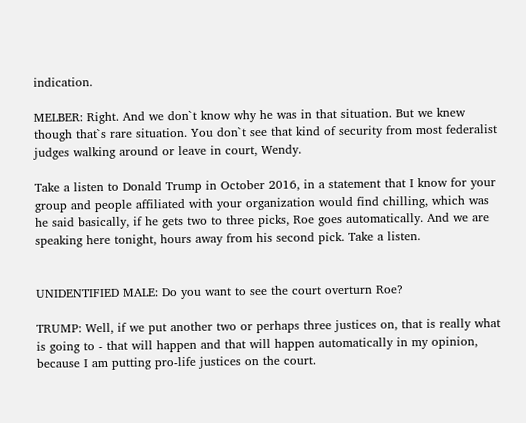indication.

MELBER: Right. And we don`t know why he was in that situation. But we knew though that`s rare situation. You don`t see that kind of security from most federalist judges walking around or leave in court, Wendy.

Take a listen to Donald Trump in October 2016, in a statement that I know for your group and people affiliated with your organization would find chilling, which was he said basically, if he gets two to three picks, Roe goes automatically. And we are speaking here tonight, hours away from his second pick. Take a listen.


UNIDENTIFIED MALE: Do you want to see the court overturn Roe?

TRUMP: Well, if we put another two or perhaps three justices on, that is really what is going to - that will happen and that will happen automatically in my opinion, because I am putting pro-life justices on the court.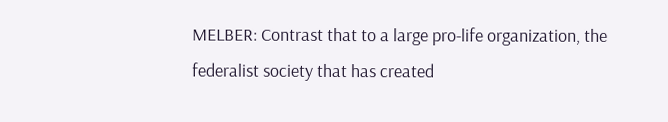MELBER: Contrast that to a large pro-life organization, the federalist society that has created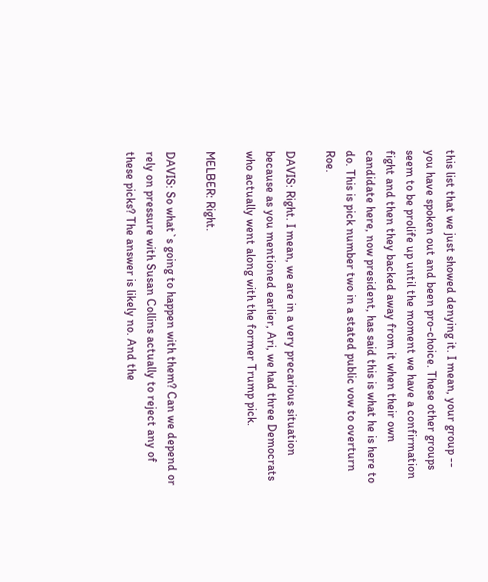this list that we just showed denying it. I mean, your group -- you have spoken out and been pro-choice. These other groups seem to be prolife up until the moment we have a confirmation fight and then they backed away from it when their own candidate here, now president, has said this is what he is here to do. This is pick number two in a stated public vow to overturn Roe.

DAVIS: Right. I mean, we are in a very precarious situation because as you mentioned earlier, Ari, we had three Democrats who actually went along with the former Trump pick.

MELBER: Right.

DAVIS: So what`s going to happen with them? Can we depend or rely on pressure with Susan Collins actually to reject any of these picks? The answer is likely no. And the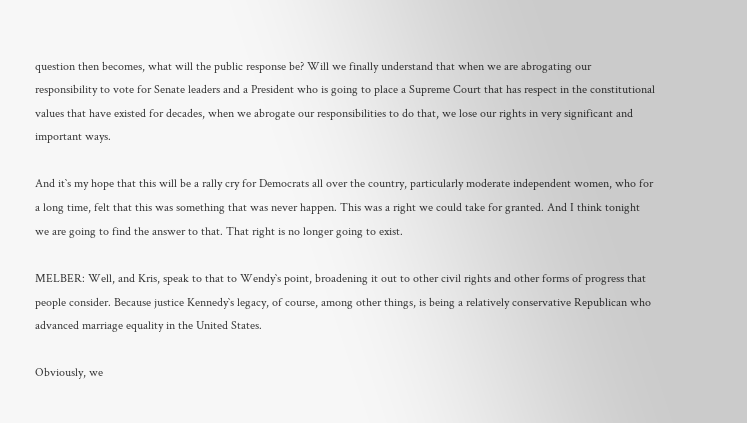question then becomes, what will the public response be? Will we finally understand that when we are abrogating our responsibility to vote for Senate leaders and a President who is going to place a Supreme Court that has respect in the constitutional values that have existed for decades, when we abrogate our responsibilities to do that, we lose our rights in very significant and important ways.

And it`s my hope that this will be a rally cry for Democrats all over the country, particularly moderate independent women, who for a long time, felt that this was something that was never happen. This was a right we could take for granted. And I think tonight we are going to find the answer to that. That right is no longer going to exist.

MELBER: Well, and Kris, speak to that to Wendy`s point, broadening it out to other civil rights and other forms of progress that people consider. Because justice Kennedy`s legacy, of course, among other things, is being a relatively conservative Republican who advanced marriage equality in the United States.

Obviously, we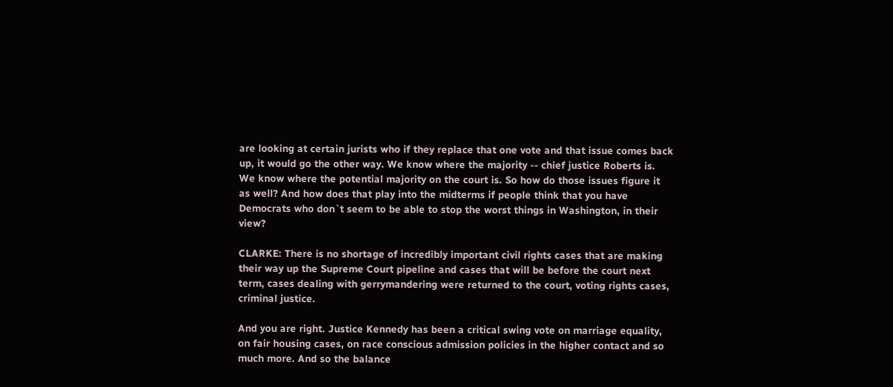are looking at certain jurists who if they replace that one vote and that issue comes back up, it would go the other way. We know where the majority -- chief justice Roberts is. We know where the potential majority on the court is. So how do those issues figure it as well? And how does that play into the midterms if people think that you have Democrats who don`t seem to be able to stop the worst things in Washington, in their view?

CLARKE: There is no shortage of incredibly important civil rights cases that are making their way up the Supreme Court pipeline and cases that will be before the court next term, cases dealing with gerrymandering were returned to the court, voting rights cases, criminal justice.

And you are right. Justice Kennedy has been a critical swing vote on marriage equality, on fair housing cases, on race conscious admission policies in the higher contact and so much more. And so the balance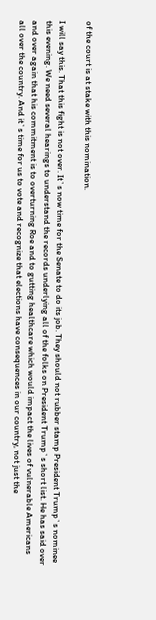of the court is at stake with this nomination.

I will say this. That this fight is not over. It`s now time for the Senate to do its job. They should not rubber stamp President Trump`s nominee this evening. We need several hearings to understand the records underlying all of the folks on President Trump`s short list. He has said over and over again that his commitment is to overturning Roe and to gutting healthcare which would impact the lives of vulnerable Americans all over the country. And it`s time for us to vote and recognize that elections have consequences in our country, not just the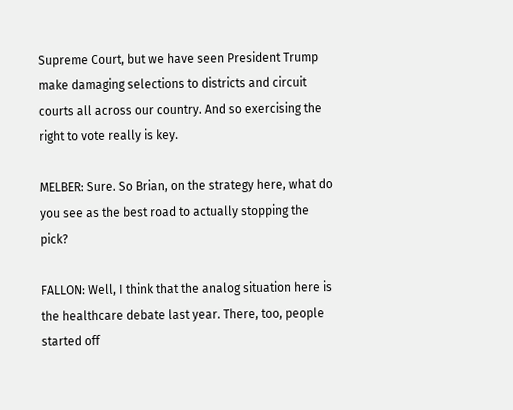Supreme Court, but we have seen President Trump make damaging selections to districts and circuit courts all across our country. And so exercising the right to vote really is key.

MELBER: Sure. So Brian, on the strategy here, what do you see as the best road to actually stopping the pick?

FALLON: Well, I think that the analog situation here is the healthcare debate last year. There, too, people started off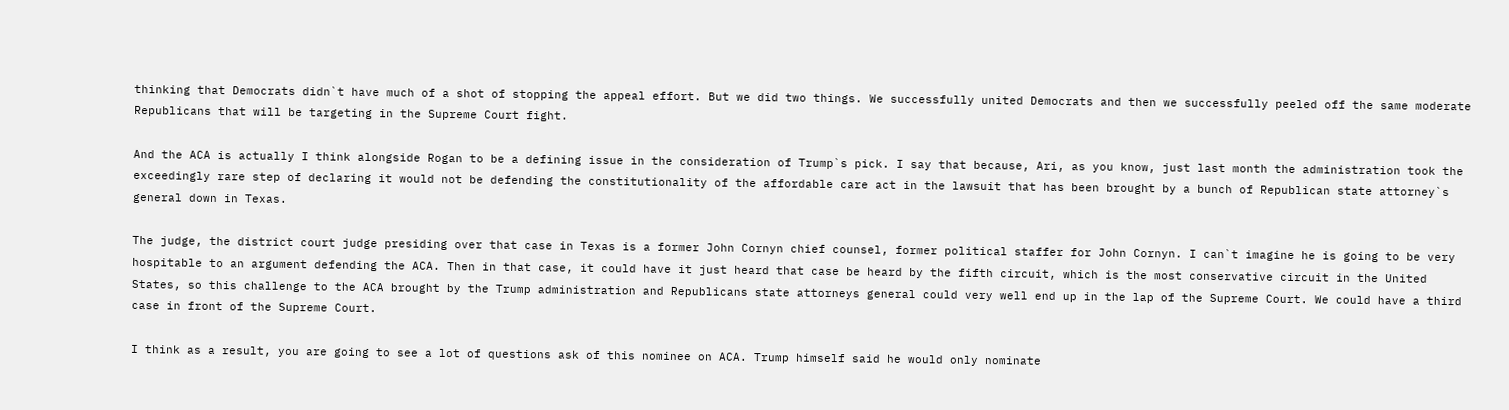thinking that Democrats didn`t have much of a shot of stopping the appeal effort. But we did two things. We successfully united Democrats and then we successfully peeled off the same moderate Republicans that will be targeting in the Supreme Court fight.

And the ACA is actually I think alongside Rogan to be a defining issue in the consideration of Trump`s pick. I say that because, Ari, as you know, just last month the administration took the exceedingly rare step of declaring it would not be defending the constitutionality of the affordable care act in the lawsuit that has been brought by a bunch of Republican state attorney`s general down in Texas.

The judge, the district court judge presiding over that case in Texas is a former John Cornyn chief counsel, former political staffer for John Cornyn. I can`t imagine he is going to be very hospitable to an argument defending the ACA. Then in that case, it could have it just heard that case be heard by the fifth circuit, which is the most conservative circuit in the United States, so this challenge to the ACA brought by the Trump administration and Republicans state attorneys general could very well end up in the lap of the Supreme Court. We could have a third case in front of the Supreme Court.

I think as a result, you are going to see a lot of questions ask of this nominee on ACA. Trump himself said he would only nominate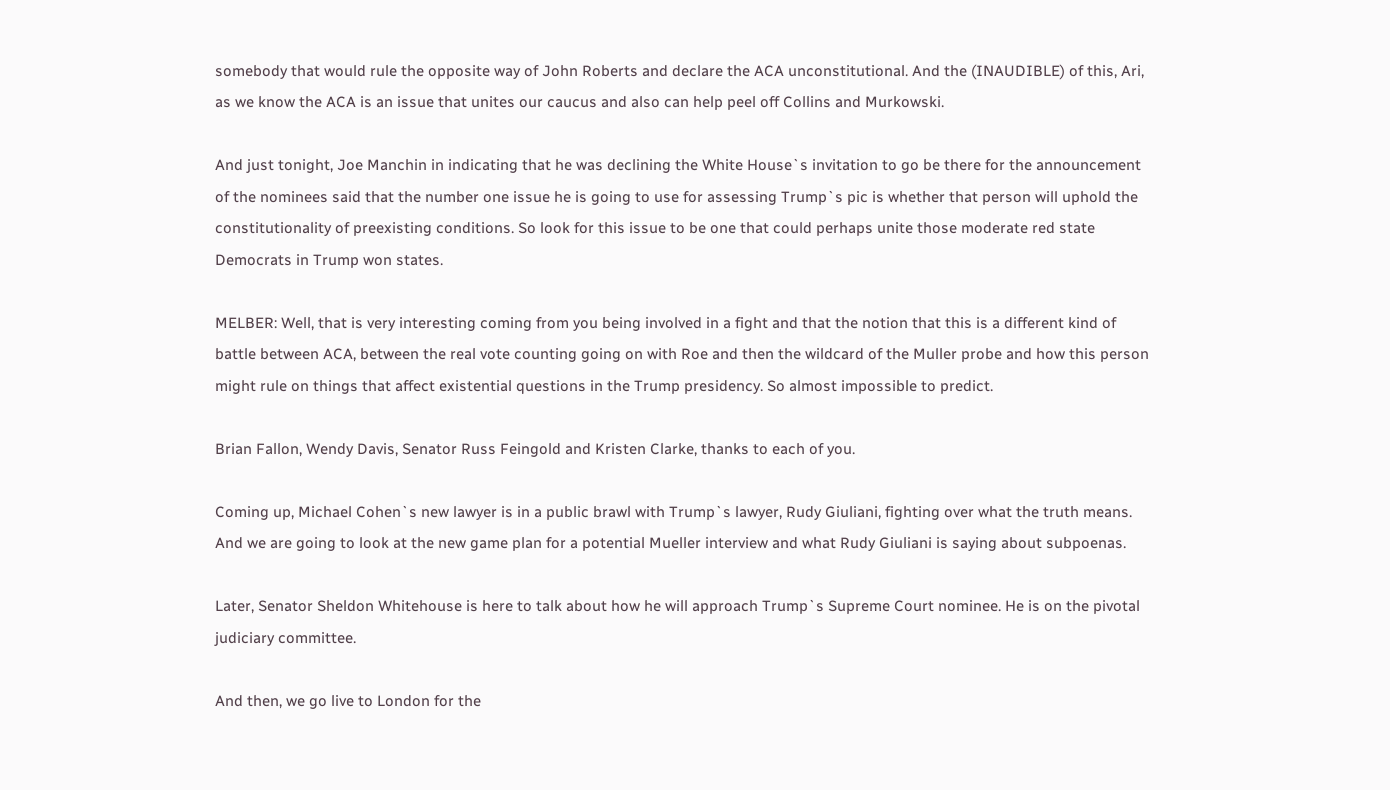somebody that would rule the opposite way of John Roberts and declare the ACA unconstitutional. And the (INAUDIBLE) of this, Ari, as we know the ACA is an issue that unites our caucus and also can help peel off Collins and Murkowski.

And just tonight, Joe Manchin in indicating that he was declining the White House`s invitation to go be there for the announcement of the nominees said that the number one issue he is going to use for assessing Trump`s pic is whether that person will uphold the constitutionality of preexisting conditions. So look for this issue to be one that could perhaps unite those moderate red state Democrats in Trump won states.

MELBER: Well, that is very interesting coming from you being involved in a fight and that the notion that this is a different kind of battle between ACA, between the real vote counting going on with Roe and then the wildcard of the Muller probe and how this person might rule on things that affect existential questions in the Trump presidency. So almost impossible to predict.

Brian Fallon, Wendy Davis, Senator Russ Feingold and Kristen Clarke, thanks to each of you.

Coming up, Michael Cohen`s new lawyer is in a public brawl with Trump`s lawyer, Rudy Giuliani, fighting over what the truth means. And we are going to look at the new game plan for a potential Mueller interview and what Rudy Giuliani is saying about subpoenas.

Later, Senator Sheldon Whitehouse is here to talk about how he will approach Trump`s Supreme Court nominee. He is on the pivotal judiciary committee.

And then, we go live to London for the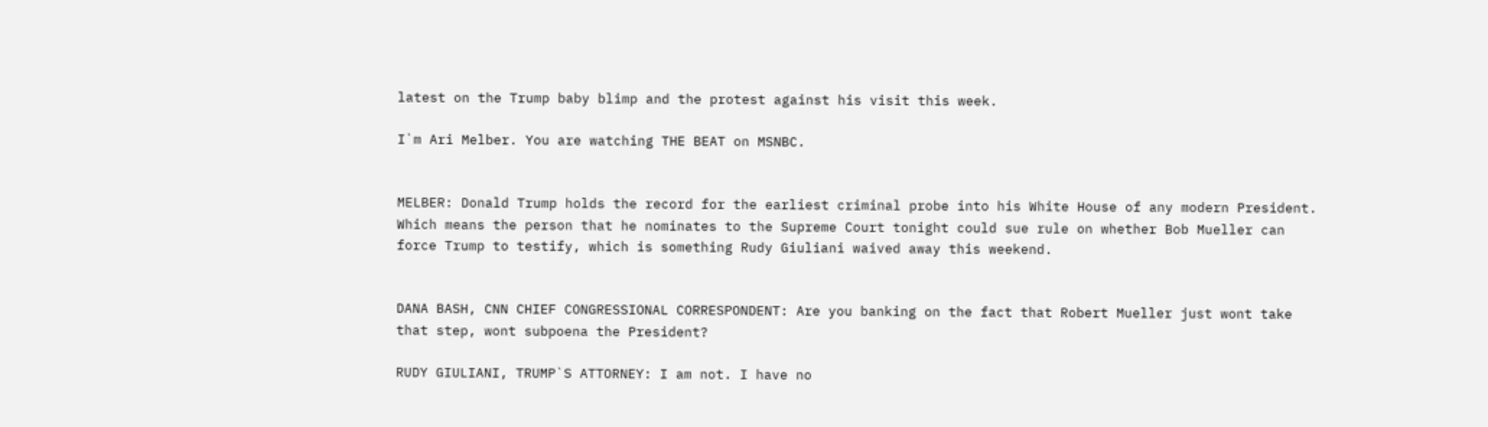latest on the Trump baby blimp and the protest against his visit this week.

I`m Ari Melber. You are watching THE BEAT on MSNBC.


MELBER: Donald Trump holds the record for the earliest criminal probe into his White House of any modern President. Which means the person that he nominates to the Supreme Court tonight could sue rule on whether Bob Mueller can force Trump to testify, which is something Rudy Giuliani waived away this weekend.


DANA BASH, CNN CHIEF CONGRESSIONAL CORRESPONDENT: Are you banking on the fact that Robert Mueller just wont take that step, wont subpoena the President?

RUDY GIULIANI, TRUMP`S ATTORNEY: I am not. I have no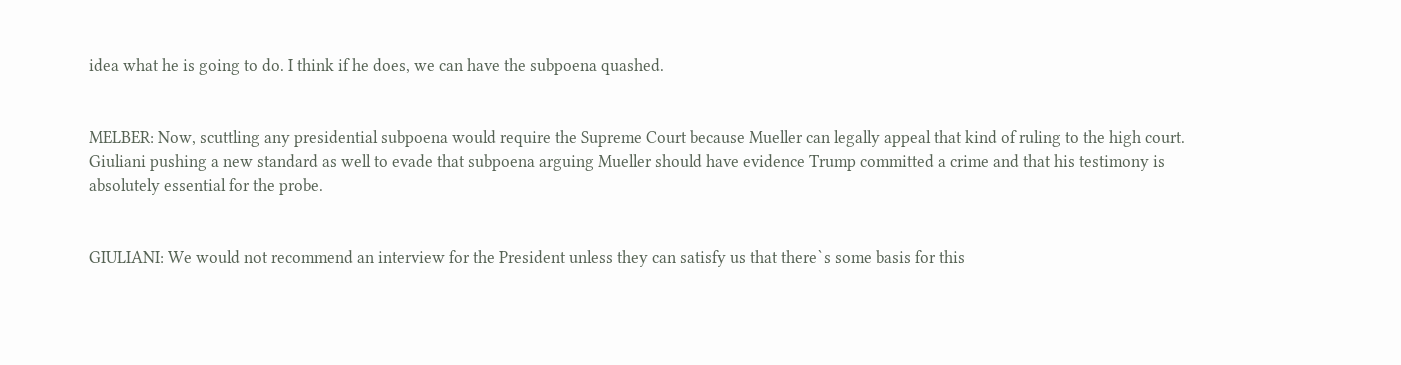idea what he is going to do. I think if he does, we can have the subpoena quashed.


MELBER: Now, scuttling any presidential subpoena would require the Supreme Court because Mueller can legally appeal that kind of ruling to the high court. Giuliani pushing a new standard as well to evade that subpoena arguing Mueller should have evidence Trump committed a crime and that his testimony is absolutely essential for the probe.


GIULIANI: We would not recommend an interview for the President unless they can satisfy us that there`s some basis for this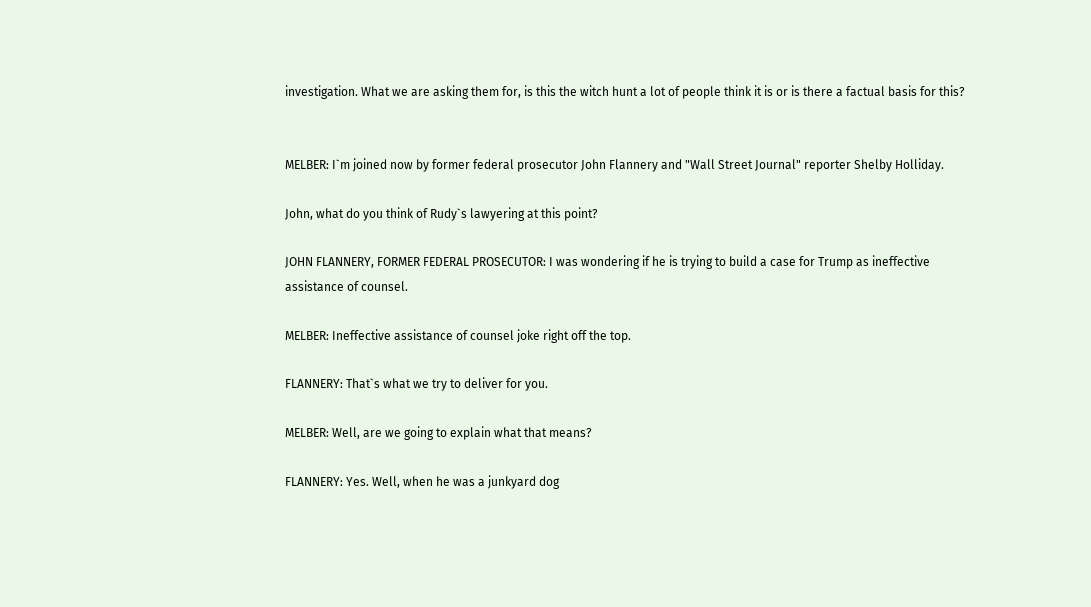investigation. What we are asking them for, is this the witch hunt a lot of people think it is or is there a factual basis for this?


MELBER: I`m joined now by former federal prosecutor John Flannery and "Wall Street Journal" reporter Shelby Holliday.

John, what do you think of Rudy`s lawyering at this point?

JOHN FLANNERY, FORMER FEDERAL PROSECUTOR: I was wondering if he is trying to build a case for Trump as ineffective assistance of counsel.

MELBER: Ineffective assistance of counsel joke right off the top.

FLANNERY: That`s what we try to deliver for you.

MELBER: Well, are we going to explain what that means?

FLANNERY: Yes. Well, when he was a junkyard dog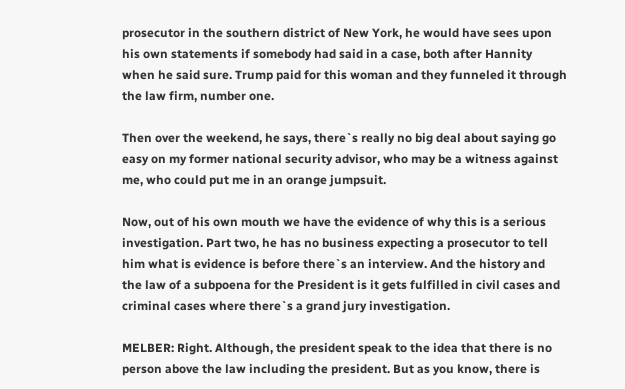prosecutor in the southern district of New York, he would have sees upon his own statements if somebody had said in a case, both after Hannity when he said sure. Trump paid for this woman and they funneled it through the law firm, number one.

Then over the weekend, he says, there`s really no big deal about saying go easy on my former national security advisor, who may be a witness against me, who could put me in an orange jumpsuit.

Now, out of his own mouth we have the evidence of why this is a serious investigation. Part two, he has no business expecting a prosecutor to tell him what is evidence is before there`s an interview. And the history and the law of a subpoena for the President is it gets fulfilled in civil cases and criminal cases where there`s a grand jury investigation.

MELBER: Right. Although, the president speak to the idea that there is no person above the law including the president. But as you know, there is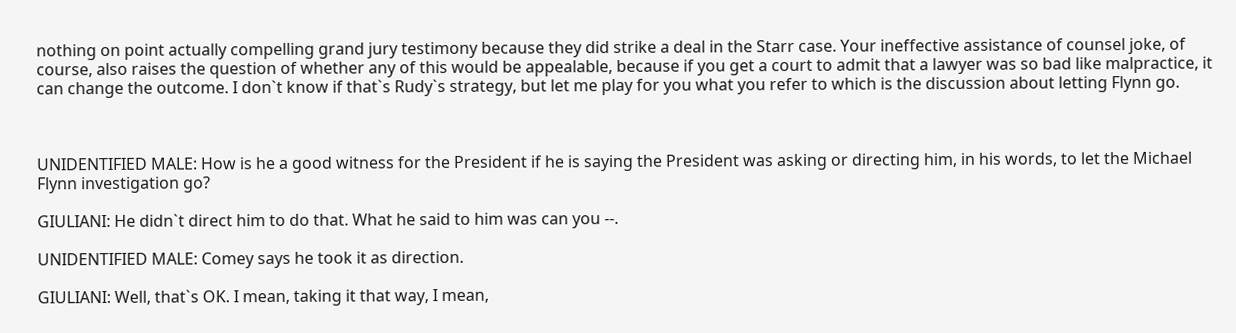nothing on point actually compelling grand jury testimony because they did strike a deal in the Starr case. Your ineffective assistance of counsel joke, of course, also raises the question of whether any of this would be appealable, because if you get a court to admit that a lawyer was so bad like malpractice, it can change the outcome. I don`t know if that`s Rudy`s strategy, but let me play for you what you refer to which is the discussion about letting Flynn go.



UNIDENTIFIED MALE: How is he a good witness for the President if he is saying the President was asking or directing him, in his words, to let the Michael Flynn investigation go?

GIULIANI: He didn`t direct him to do that. What he said to him was can you --.

UNIDENTIFIED MALE: Comey says he took it as direction.

GIULIANI: Well, that`s OK. I mean, taking it that way, I mean,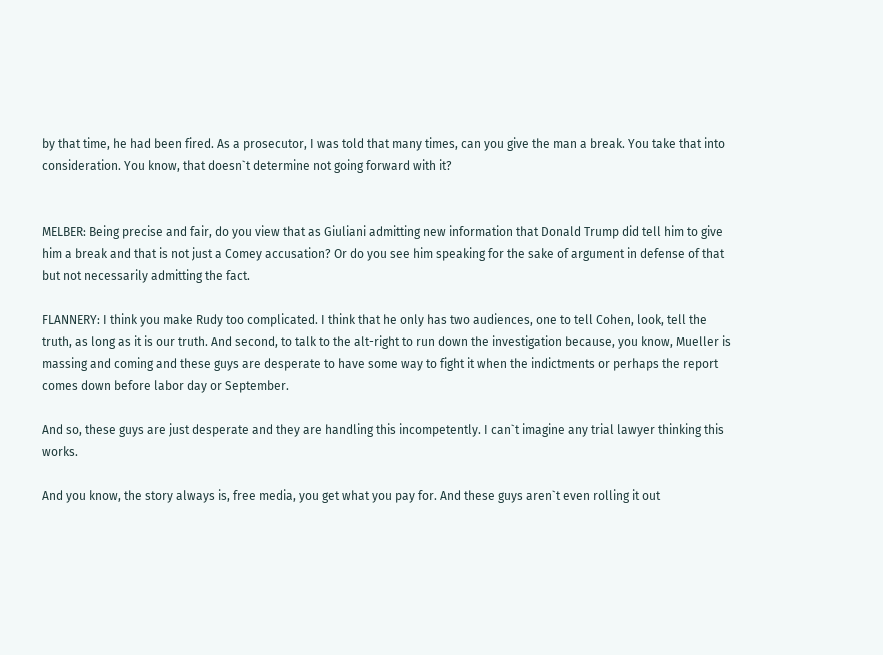by that time, he had been fired. As a prosecutor, I was told that many times, can you give the man a break. You take that into consideration. You know, that doesn`t determine not going forward with it?


MELBER: Being precise and fair, do you view that as Giuliani admitting new information that Donald Trump did tell him to give him a break and that is not just a Comey accusation? Or do you see him speaking for the sake of argument in defense of that but not necessarily admitting the fact.

FLANNERY: I think you make Rudy too complicated. I think that he only has two audiences, one to tell Cohen, look, tell the truth, as long as it is our truth. And second, to talk to the alt-right to run down the investigation because, you know, Mueller is massing and coming and these guys are desperate to have some way to fight it when the indictments or perhaps the report comes down before labor day or September.

And so, these guys are just desperate and they are handling this incompetently. I can`t imagine any trial lawyer thinking this works.

And you know, the story always is, free media, you get what you pay for. And these guys aren`t even rolling it out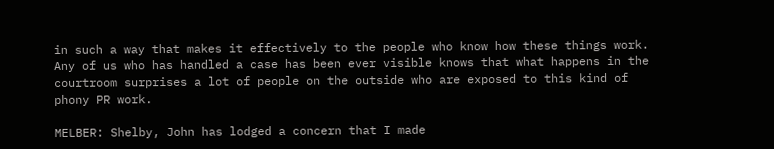in such a way that makes it effectively to the people who know how these things work. Any of us who has handled a case has been ever visible knows that what happens in the courtroom surprises a lot of people on the outside who are exposed to this kind of phony PR work.

MELBER: Shelby, John has lodged a concern that I made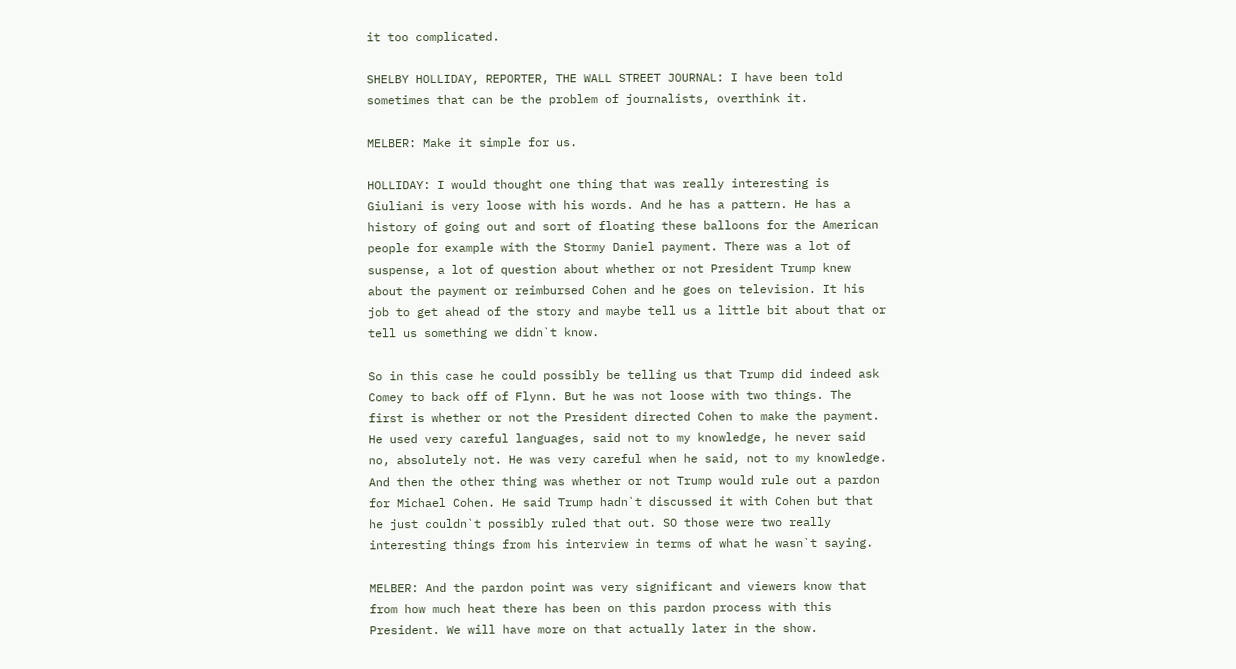it too complicated.

SHELBY HOLLIDAY, REPORTER, THE WALL STREET JOURNAL: I have been told sometimes that can be the problem of journalists, overthink it.

MELBER: Make it simple for us.

HOLLIDAY: I would thought one thing that was really interesting is Giuliani is very loose with his words. And he has a pattern. He has a history of going out and sort of floating these balloons for the American people for example with the Stormy Daniel payment. There was a lot of suspense, a lot of question about whether or not President Trump knew about the payment or reimbursed Cohen and he goes on television. It his job to get ahead of the story and maybe tell us a little bit about that or tell us something we didn`t know.

So in this case he could possibly be telling us that Trump did indeed ask Comey to back off of Flynn. But he was not loose with two things. The first is whether or not the President directed Cohen to make the payment. He used very careful languages, said not to my knowledge, he never said no, absolutely not. He was very careful when he said, not to my knowledge. And then the other thing was whether or not Trump would rule out a pardon for Michael Cohen. He said Trump hadn`t discussed it with Cohen but that he just couldn`t possibly ruled that out. SO those were two really interesting things from his interview in terms of what he wasn`t saying.

MELBER: And the pardon point was very significant and viewers know that from how much heat there has been on this pardon process with this President. We will have more on that actually later in the show.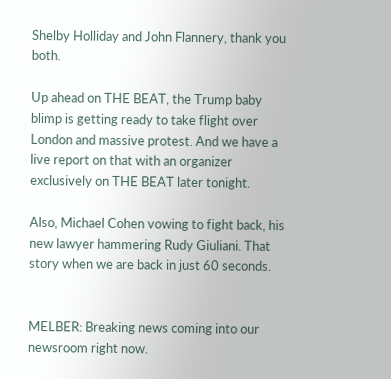Shelby Holliday and John Flannery, thank you both.

Up ahead on THE BEAT, the Trump baby blimp is getting ready to take flight over London and massive protest. And we have a live report on that with an organizer exclusively on THE BEAT later tonight.

Also, Michael Cohen vowing to fight back, his new lawyer hammering Rudy Giuliani. That story when we are back in just 60 seconds.


MELBER: Breaking news coming into our newsroom right now.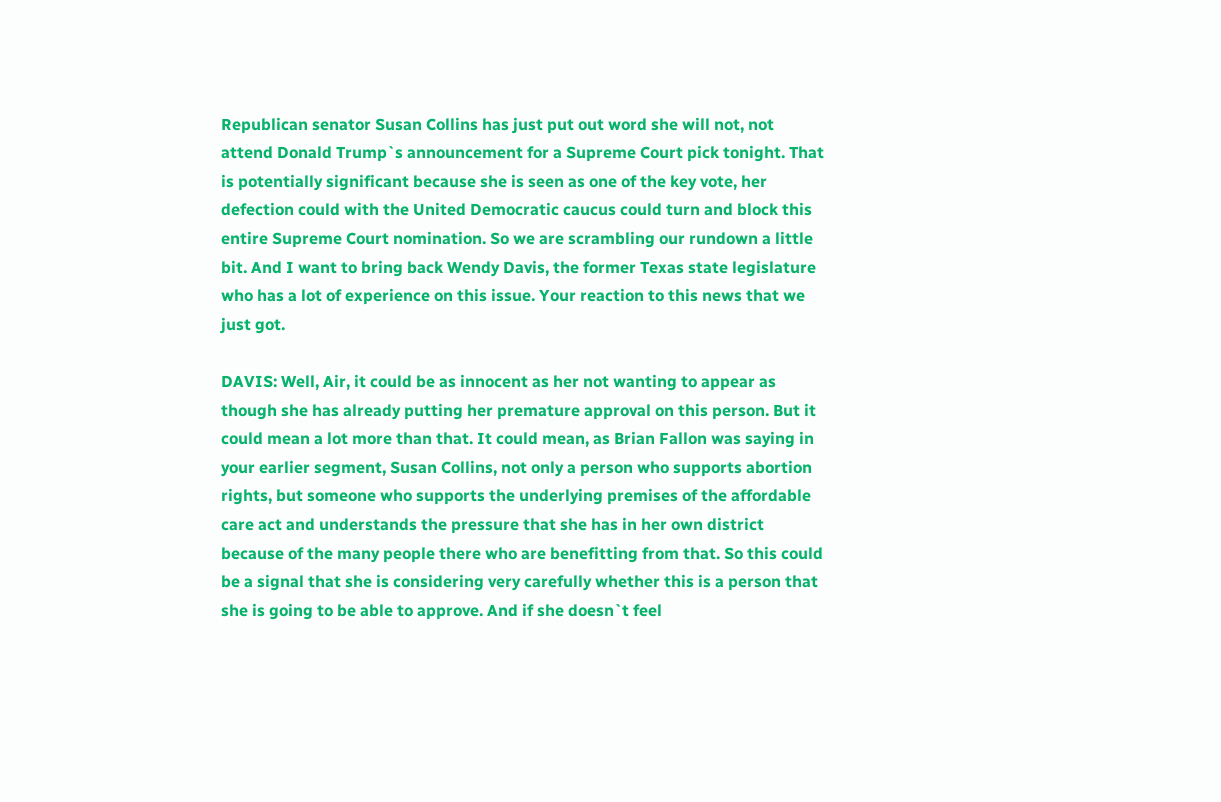Republican senator Susan Collins has just put out word she will not, not attend Donald Trump`s announcement for a Supreme Court pick tonight. That is potentially significant because she is seen as one of the key vote, her defection could with the United Democratic caucus could turn and block this entire Supreme Court nomination. So we are scrambling our rundown a little bit. And I want to bring back Wendy Davis, the former Texas state legislature who has a lot of experience on this issue. Your reaction to this news that we just got.

DAVIS: Well, Air, it could be as innocent as her not wanting to appear as though she has already putting her premature approval on this person. But it could mean a lot more than that. It could mean, as Brian Fallon was saying in your earlier segment, Susan Collins, not only a person who supports abortion rights, but someone who supports the underlying premises of the affordable care act and understands the pressure that she has in her own district because of the many people there who are benefitting from that. So this could be a signal that she is considering very carefully whether this is a person that she is going to be able to approve. And if she doesn`t feel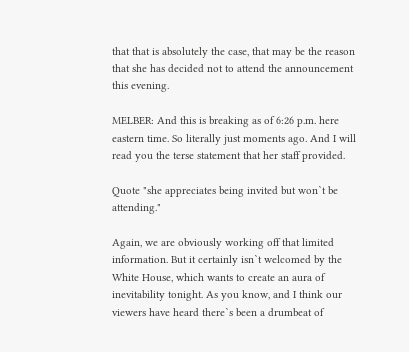that that is absolutely the case, that may be the reason that she has decided not to attend the announcement this evening.

MELBER: And this is breaking as of 6:26 p.m. here eastern time. So literally just moments ago. And I will read you the terse statement that her staff provided.

Quote "she appreciates being invited but won`t be attending."

Again, we are obviously working off that limited information. But it certainly isn`t welcomed by the White House, which wants to create an aura of inevitability tonight. As you know, and I think our viewers have heard there`s been a drumbeat of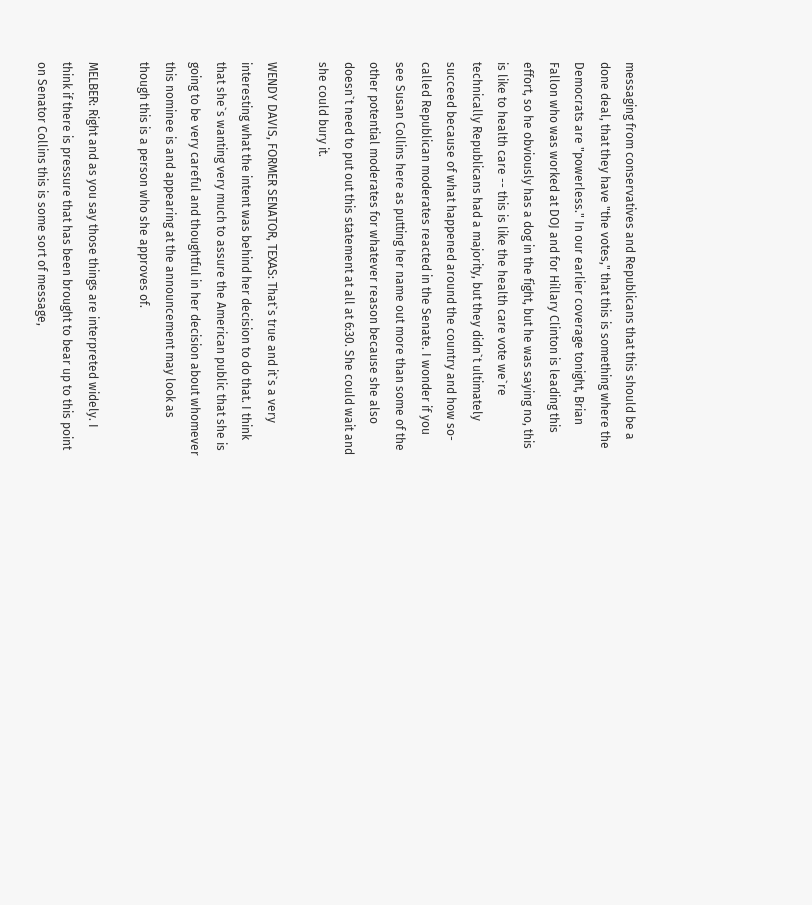messaging from conservatives and Republicans that this should be a done deal, that they have "the votes," that this is something where the Democrats are "powerless." In our earlier coverage tonight, Brian Fallon who was worked at DOJ and for Hillary Clinton is leading this effort, so he obviously has a dog in the fight, but he was saying no, this is like to health care -- this is like the health care vote we`re technically Republicans had a majority, but they didn`t ultimately succeed because of what happened around the country and how so-called Republican moderates reacted in the Senate. I wonder if you see Susan Collins here as putting her name out more than some of the other potential moderates for whatever reason because she also doesn`t need to put out this statement at all at 6:30. She could wait and she could bury it.

WENDY DAVIS, FORMER SENATOR, TEXAS: That`s true and it`s a very interesting what the intent was behind her decision to do that. I think that she`s wanting very much to assure the American public that she is going to be very careful and thoughtful in her decision about whomever this nominee is and appearing at the announcement may look as though this is a person who she approves of.

MELBER: Right and as you say those things are interpreted widely. I think if there is pressure that has been brought to bear up to this point on Senator Collins this is some sort of message,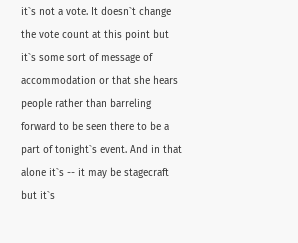it`s not a vote. It doesn`t change the vote count at this point but it`s some sort of message of accommodation or that she hears people rather than barreling forward to be seen there to be a part of tonight`s event. And in that alone it`s -- it may be stagecraft but it`s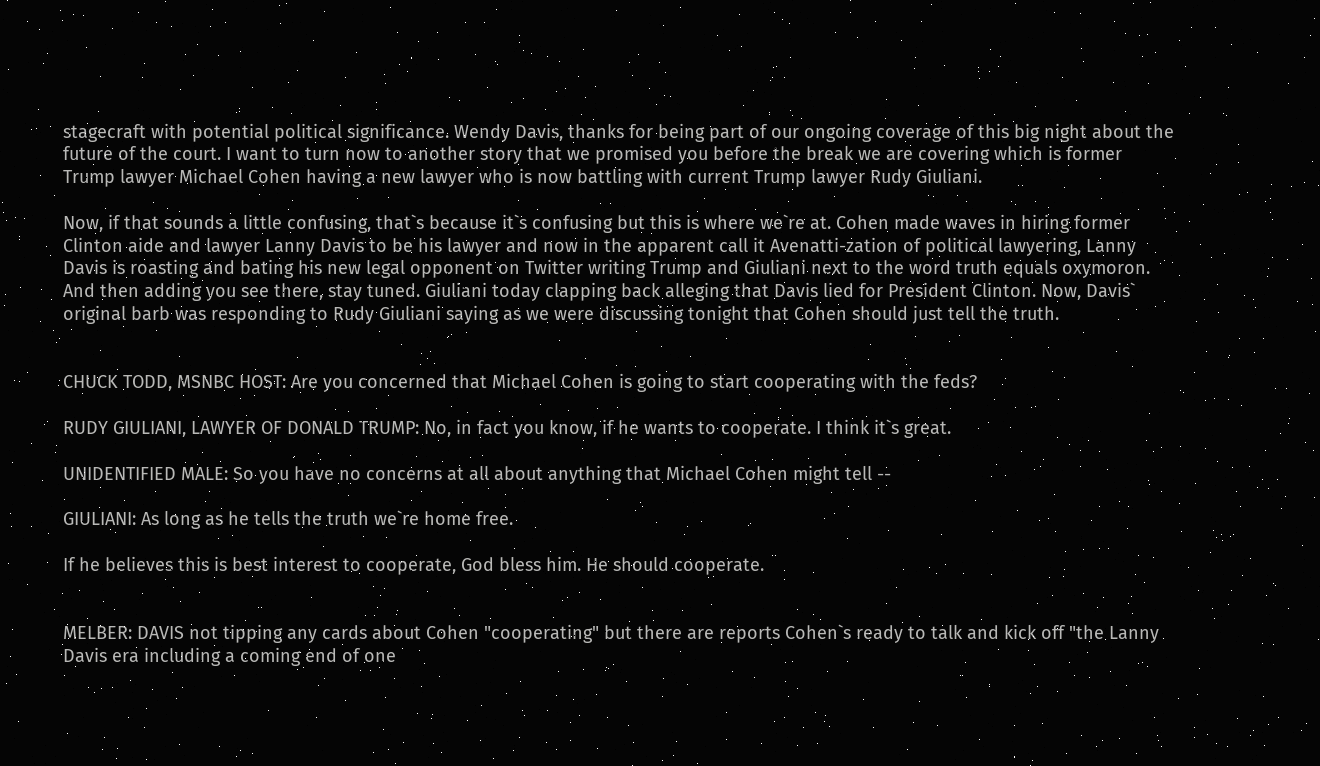stagecraft with potential political significance. Wendy Davis, thanks for being part of our ongoing coverage of this big night about the future of the court. I want to turn now to another story that we promised you before the break we are covering which is former Trump lawyer Michael Cohen having a new lawyer who is now battling with current Trump lawyer Rudy Giuliani.

Now, if that sounds a little confusing, that`s because it`s confusing but this is where we`re at. Cohen made waves in hiring former Clinton aide and lawyer Lanny Davis to be his lawyer and now in the apparent call it Avenatti-zation of political lawyering, Lanny Davis is roasting and bating his new legal opponent on Twitter writing Trump and Giuliani next to the word truth equals oxymoron. And then adding you see there, stay tuned. Giuliani today clapping back alleging that Davis lied for President Clinton. Now, Davis` original barb was responding to Rudy Giuliani saying as we were discussing tonight that Cohen should just tell the truth.


CHUCK TODD, MSNBC HOST: Are you concerned that Michael Cohen is going to start cooperating with the feds?

RUDY GIULIANI, LAWYER OF DONALD TRUMP: No, in fact you know, if he wants to cooperate. I think it`s great.

UNIDENTIFIED MALE: So you have no concerns at all about anything that Michael Cohen might tell --

GIULIANI: As long as he tells the truth we`re home free.

If he believes this is best interest to cooperate, God bless him. He should cooperate.


MELBER: DAVIS not tipping any cards about Cohen "cooperating" but there are reports Cohen`s ready to talk and kick off "the Lanny Davis era including a coming end of one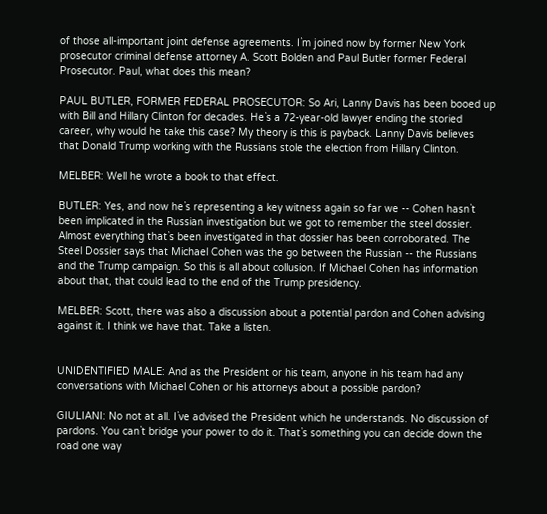of those all-important joint defense agreements. I`m joined now by former New York prosecutor criminal defense attorney A. Scott Bolden and Paul Butler former Federal Prosecutor. Paul, what does this mean?

PAUL BUTLER, FORMER FEDERAL PROSECUTOR: So Ari, Lanny Davis has been booed up with Bill and Hillary Clinton for decades. He`s a 72-year-old lawyer ending the storied career, why would he take this case? My theory is this is payback. Lanny Davis believes that Donald Trump working with the Russians stole the election from Hillary Clinton.

MELBER: Well he wrote a book to that effect.

BUTLER: Yes, and now he`s representing a key witness again so far we -- Cohen hasn`t been implicated in the Russian investigation but we got to remember the steel dossier. Almost everything that`s been investigated in that dossier has been corroborated. The Steel Dossier says that Michael Cohen was the go between the Russian -- the Russians and the Trump campaign. So this is all about collusion. If Michael Cohen has information about that, that could lead to the end of the Trump presidency.

MELBER: Scott, there was also a discussion about a potential pardon and Cohen advising against it. I think we have that. Take a listen.


UNIDENTIFIED MALE: And as the President or his team, anyone in his team had any conversations with Michael Cohen or his attorneys about a possible pardon?

GIULIANI: No not at all. I`ve advised the President which he understands. No discussion of pardons. You can`t bridge your power to do it. That`s something you can decide down the road one way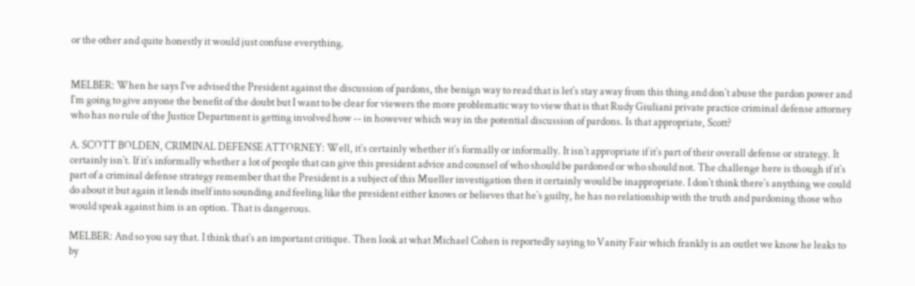or the other and quite honestly it would just confuse everything.


MELBER: When he says I`ve advised the President against the discussion of pardons, the benign way to read that is let`s stay away from this thing and don`t abuse the pardon power and I`m going to give anyone the benefit of the doubt but I want to be clear for viewers the more problematic way to view that is that Rudy Giuliani private practice criminal defense attorney who has no rule of the Justice Department is getting involved how -- in however which way in the potential discussion of pardons. Is that appropriate, Scott?

A. SCOTT BOLDEN, CRIMINAL DEFENSE ATTORNEY: Well, it`s certainly whether it`s formally or informally. It isn`t appropriate if it`s part of their overall defense or strategy. It certainly isn`t. If it`s informally whether a lot of people that can give this president advice and counsel of who should be pardoned or who should not. The challenge here is though if it`s part of a criminal defense strategy remember that the President is a subject of this Mueller investigation then it certainly would be inappropriate. I don`t think there`s anything we could do about it but again it lends itself into sounding and feeling like the president either knows or believes that he`s guilty, he has no relationship with the truth and pardoning those who would speak against him is an option. That is dangerous.

MELBER: And so you say that. I think that`s an important critique. Then look at what Michael Cohen is reportedly saying to Vanity Fair which frankly is an outlet we know he leaks to by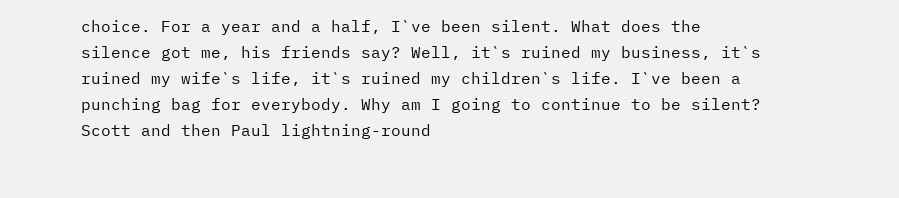choice. For a year and a half, I`ve been silent. What does the silence got me, his friends say? Well, it`s ruined my business, it`s ruined my wife`s life, it`s ruined my children`s life. I`ve been a punching bag for everybody. Why am I going to continue to be silent? Scott and then Paul lightning-round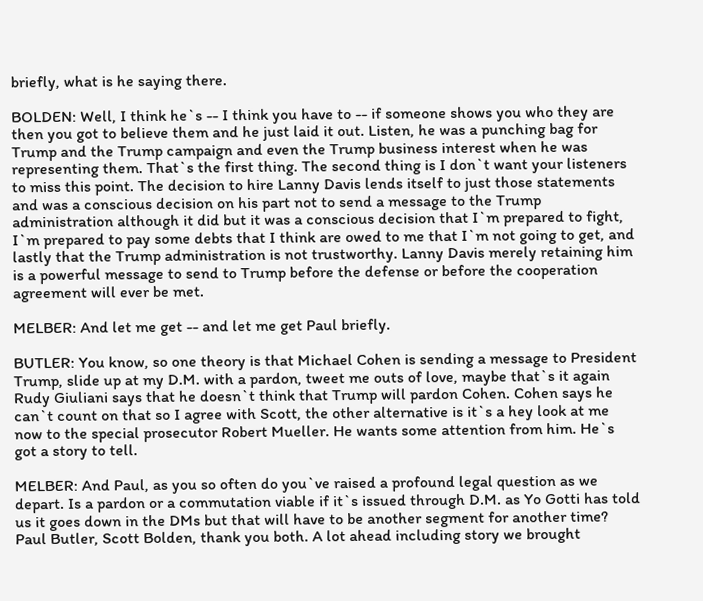briefly, what is he saying there.

BOLDEN: Well, I think he`s -- I think you have to -- if someone shows you who they are then you got to believe them and he just laid it out. Listen, he was a punching bag for Trump and the Trump campaign and even the Trump business interest when he was representing them. That`s the first thing. The second thing is I don`t want your listeners to miss this point. The decision to hire Lanny Davis lends itself to just those statements and was a conscious decision on his part not to send a message to the Trump administration although it did but it was a conscious decision that I`m prepared to fight, I`m prepared to pay some debts that I think are owed to me that I`m not going to get, and lastly that the Trump administration is not trustworthy. Lanny Davis merely retaining him is a powerful message to send to Trump before the defense or before the cooperation agreement will ever be met.

MELBER: And let me get -- and let me get Paul briefly.

BUTLER: You know, so one theory is that Michael Cohen is sending a message to President Trump, slide up at my D.M. with a pardon, tweet me outs of love, maybe that`s it again Rudy Giuliani says that he doesn`t think that Trump will pardon Cohen. Cohen says he can`t count on that so I agree with Scott, the other alternative is it`s a hey look at me now to the special prosecutor Robert Mueller. He wants some attention from him. He`s got a story to tell.

MELBER: And Paul, as you so often do you`ve raised a profound legal question as we depart. Is a pardon or a commutation viable if it`s issued through D.M. as Yo Gotti has told us it goes down in the DMs but that will have to be another segment for another time? Paul Butler, Scott Bolden, thank you both. A lot ahead including story we brought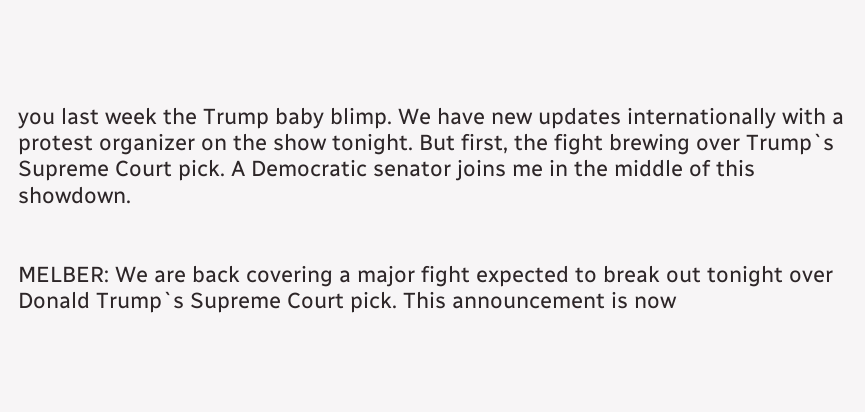you last week the Trump baby blimp. We have new updates internationally with a protest organizer on the show tonight. But first, the fight brewing over Trump`s Supreme Court pick. A Democratic senator joins me in the middle of this showdown.


MELBER: We are back covering a major fight expected to break out tonight over Donald Trump`s Supreme Court pick. This announcement is now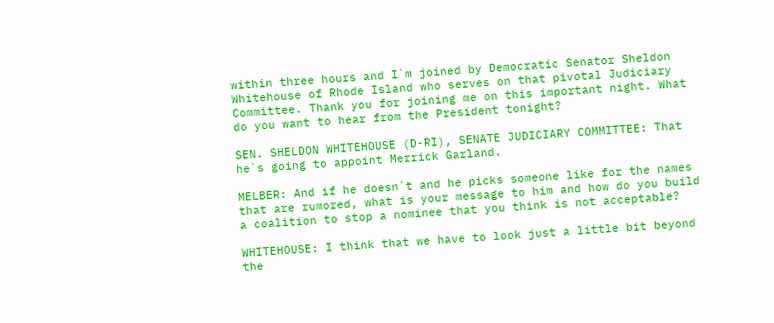within three hours and I`m joined by Democratic Senator Sheldon Whitehouse of Rhode Island who serves on that pivotal Judiciary Committee. Thank you for joining me on this important night. What do you want to hear from the President tonight?

SEN. SHELDON WHITEHOUSE (D-RI), SENATE JUDICIARY COMMITTEE: That he`s going to appoint Merrick Garland.

MELBER: And if he doesn`t and he picks someone like for the names that are rumored, what is your message to him and how do you build a coalition to stop a nominee that you think is not acceptable?

WHITEHOUSE: I think that we have to look just a little bit beyond the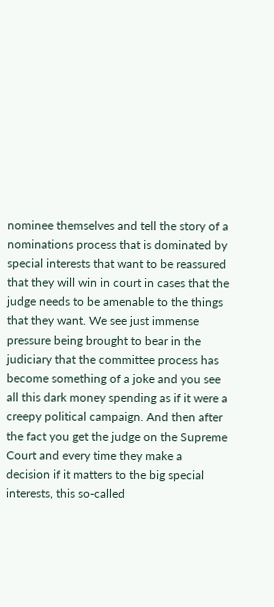nominee themselves and tell the story of a nominations process that is dominated by special interests that want to be reassured that they will win in court in cases that the judge needs to be amenable to the things that they want. We see just immense pressure being brought to bear in the judiciary that the committee process has become something of a joke and you see all this dark money spending as if it were a creepy political campaign. And then after the fact you get the judge on the Supreme Court and every time they make a decision if it matters to the big special interests, this so-called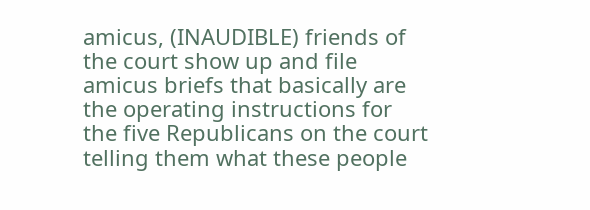amicus, (INAUDIBLE) friends of the court show up and file amicus briefs that basically are the operating instructions for the five Republicans on the court telling them what these people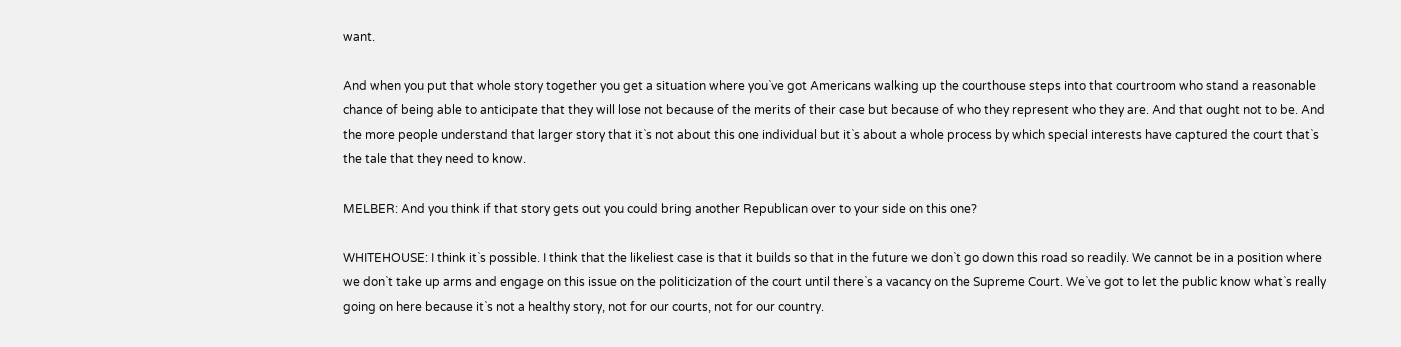want.

And when you put that whole story together you get a situation where you`ve got Americans walking up the courthouse steps into that courtroom who stand a reasonable chance of being able to anticipate that they will lose not because of the merits of their case but because of who they represent who they are. And that ought not to be. And the more people understand that larger story that it`s not about this one individual but it`s about a whole process by which special interests have captured the court that`s the tale that they need to know.

MELBER: And you think if that story gets out you could bring another Republican over to your side on this one?

WHITEHOUSE: I think it`s possible. I think that the likeliest case is that it builds so that in the future we don`t go down this road so readily. We cannot be in a position where we don`t take up arms and engage on this issue on the politicization of the court until there`s a vacancy on the Supreme Court. We`ve got to let the public know what`s really going on here because it`s not a healthy story, not for our courts, not for our country.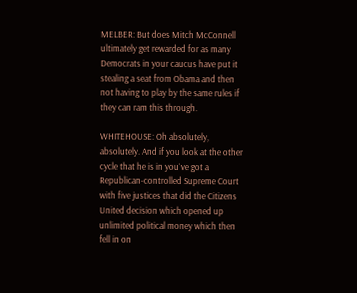MELBER: But does Mitch McConnell ultimately get rewarded for as many Democrats in your caucus have put it stealing a seat from Obama and then not having to play by the same rules if they can ram this through.

WHITEHOUSE: Oh absolutely, absolutely. And if you look at the other cycle that he is in you`ve got a Republican-controlled Supreme Court with five justices that did the Citizens United decision which opened up unlimited political money which then fell in on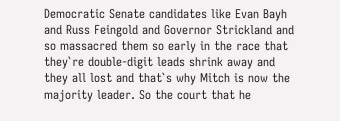Democratic Senate candidates like Evan Bayh and Russ Feingold and Governor Strickland and so massacred them so early in the race that they`re double-digit leads shrink away and they all lost and that`s why Mitch is now the majority leader. So the court that he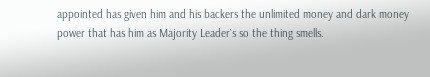appointed has given him and his backers the unlimited money and dark money power that has him as Majority Leader`s so the thing smells.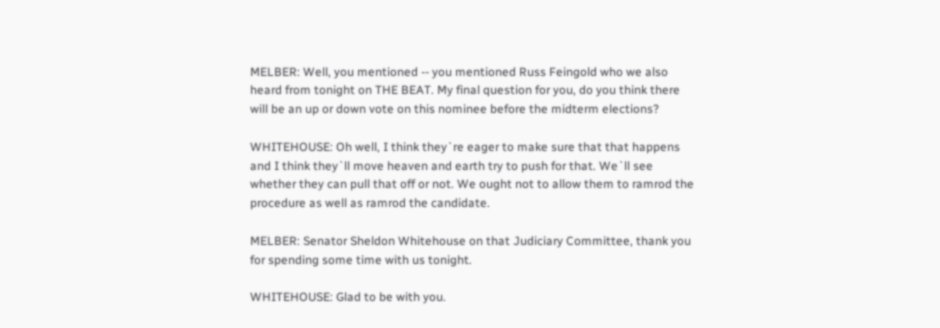MELBER: Well, you mentioned -- you mentioned Russ Feingold who we also heard from tonight on THE BEAT. My final question for you, do you think there will be an up or down vote on this nominee before the midterm elections?

WHITEHOUSE: Oh well, I think they`re eager to make sure that that happens and I think they`ll move heaven and earth try to push for that. We`ll see whether they can pull that off or not. We ought not to allow them to ramrod the procedure as well as ramrod the candidate.

MELBER: Senator Sheldon Whitehouse on that Judiciary Committee, thank you for spending some time with us tonight.

WHITEHOUSE: Glad to be with you.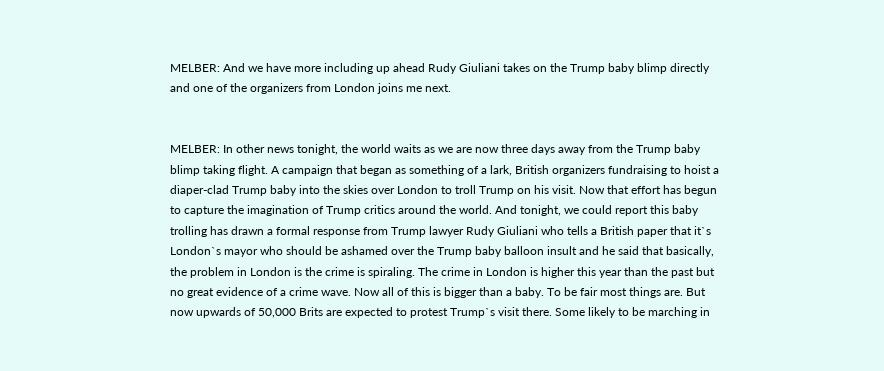MELBER: And we have more including up ahead Rudy Giuliani takes on the Trump baby blimp directly and one of the organizers from London joins me next.


MELBER: In other news tonight, the world waits as we are now three days away from the Trump baby blimp taking flight. A campaign that began as something of a lark, British organizers fundraising to hoist a diaper-clad Trump baby into the skies over London to troll Trump on his visit. Now that effort has begun to capture the imagination of Trump critics around the world. And tonight, we could report this baby trolling has drawn a formal response from Trump lawyer Rudy Giuliani who tells a British paper that it`s London`s mayor who should be ashamed over the Trump baby balloon insult and he said that basically, the problem in London is the crime is spiraling. The crime in London is higher this year than the past but no great evidence of a crime wave. Now all of this is bigger than a baby. To be fair most things are. But now upwards of 50,000 Brits are expected to protest Trump`s visit there. Some likely to be marching in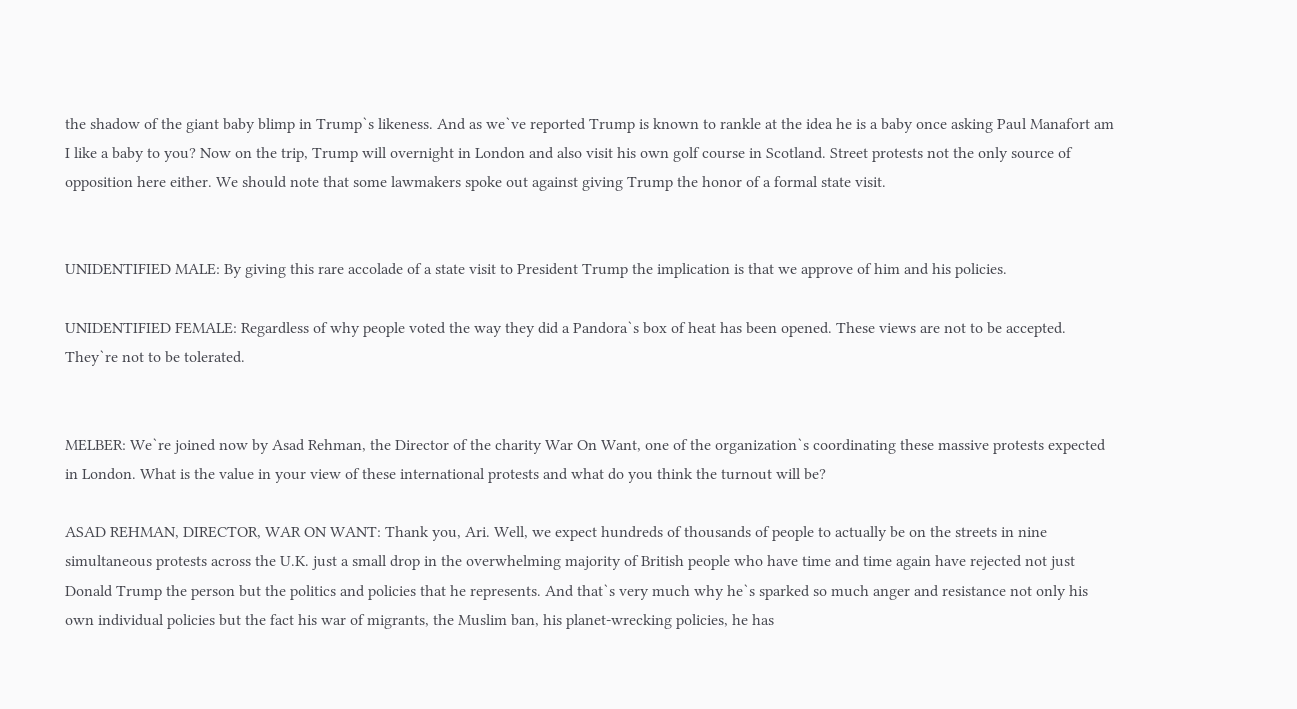the shadow of the giant baby blimp in Trump`s likeness. And as we`ve reported Trump is known to rankle at the idea he is a baby once asking Paul Manafort am I like a baby to you? Now on the trip, Trump will overnight in London and also visit his own golf course in Scotland. Street protests not the only source of opposition here either. We should note that some lawmakers spoke out against giving Trump the honor of a formal state visit.


UNIDENTIFIED MALE: By giving this rare accolade of a state visit to President Trump the implication is that we approve of him and his policies.

UNIDENTIFIED FEMALE: Regardless of why people voted the way they did a Pandora`s box of heat has been opened. These views are not to be accepted. They`re not to be tolerated.


MELBER: We`re joined now by Asad Rehman, the Director of the charity War On Want, one of the organization`s coordinating these massive protests expected in London. What is the value in your view of these international protests and what do you think the turnout will be?

ASAD REHMAN, DIRECTOR, WAR ON WANT: Thank you, Ari. Well, we expect hundreds of thousands of people to actually be on the streets in nine simultaneous protests across the U.K. just a small drop in the overwhelming majority of British people who have time and time again have rejected not just Donald Trump the person but the politics and policies that he represents. And that`s very much why he`s sparked so much anger and resistance not only his own individual policies but the fact his war of migrants, the Muslim ban, his planet-wrecking policies, he has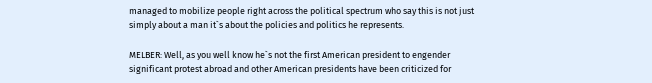managed to mobilize people right across the political spectrum who say this is not just simply about a man it`s about the policies and politics he represents.

MELBER: Well, as you well know he`s not the first American president to engender significant protest abroad and other American presidents have been criticized for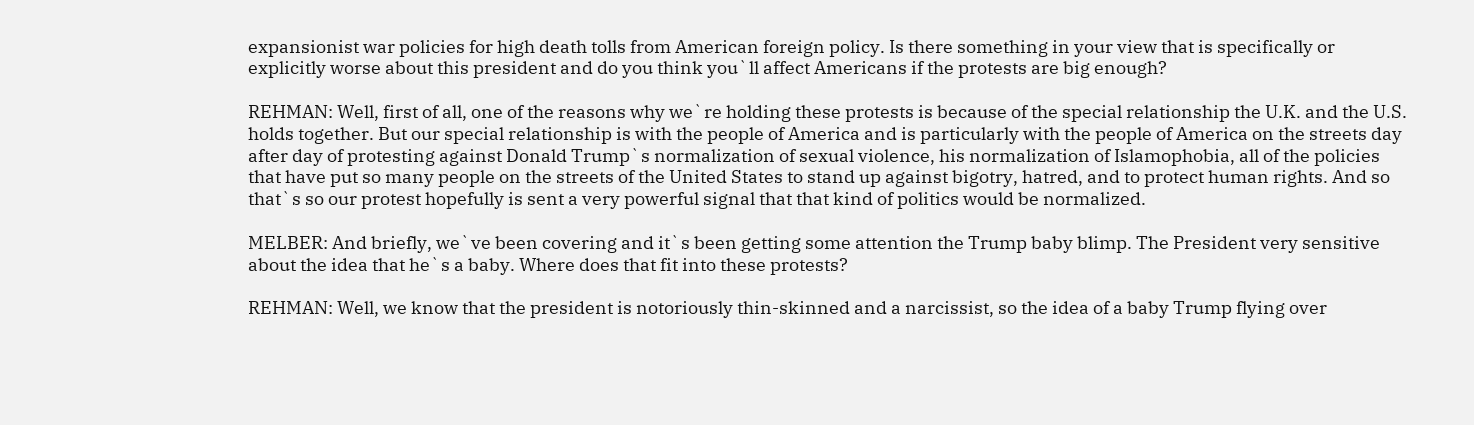expansionist war policies for high death tolls from American foreign policy. Is there something in your view that is specifically or explicitly worse about this president and do you think you`ll affect Americans if the protests are big enough?

REHMAN: Well, first of all, one of the reasons why we`re holding these protests is because of the special relationship the U.K. and the U.S. holds together. But our special relationship is with the people of America and is particularly with the people of America on the streets day after day of protesting against Donald Trump`s normalization of sexual violence, his normalization of Islamophobia, all of the policies that have put so many people on the streets of the United States to stand up against bigotry, hatred, and to protect human rights. And so that`s so our protest hopefully is sent a very powerful signal that that kind of politics would be normalized.

MELBER: And briefly, we`ve been covering and it`s been getting some attention the Trump baby blimp. The President very sensitive about the idea that he`s a baby. Where does that fit into these protests?

REHMAN: Well, we know that the president is notoriously thin-skinned and a narcissist, so the idea of a baby Trump flying over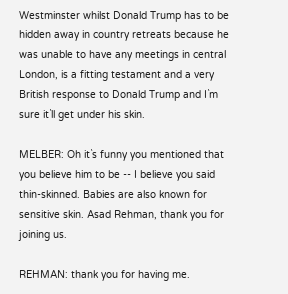Westminster whilst Donald Trump has to be hidden away in country retreats because he was unable to have any meetings in central London, is a fitting testament and a very British response to Donald Trump and I`m sure it`ll get under his skin.

MELBER: Oh it`s funny you mentioned that you believe him to be -- I believe you said thin-skinned. Babies are also known for sensitive skin. Asad Rehman, thank you for joining us.

REHMAN: thank you for having me.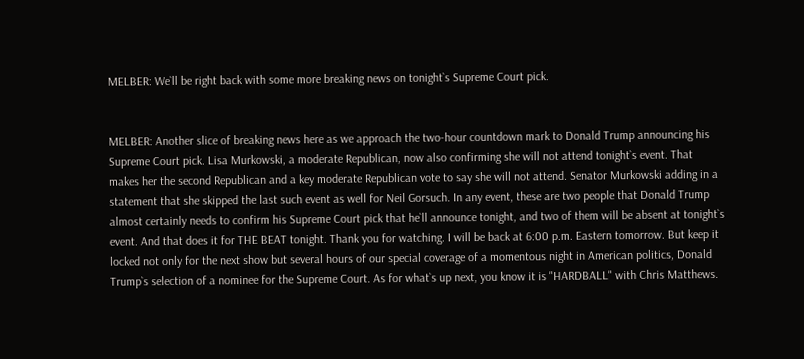MELBER: We`ll be right back with some more breaking news on tonight`s Supreme Court pick.


MELBER: Another slice of breaking news here as we approach the two-hour countdown mark to Donald Trump announcing his Supreme Court pick. Lisa Murkowski, a moderate Republican, now also confirming she will not attend tonight`s event. That makes her the second Republican and a key moderate Republican vote to say she will not attend. Senator Murkowski adding in a statement that she skipped the last such event as well for Neil Gorsuch. In any event, these are two people that Donald Trump almost certainly needs to confirm his Supreme Court pick that he`ll announce tonight, and two of them will be absent at tonight`s event. And that does it for THE BEAT tonight. Thank you for watching. I will be back at 6:00 p.m. Eastern tomorrow. But keep it locked not only for the next show but several hours of our special coverage of a momentous night in American politics, Donald Trump`s selection of a nominee for the Supreme Court. As for what`s up next, you know it is "HARDBALL" with Chris Matthews.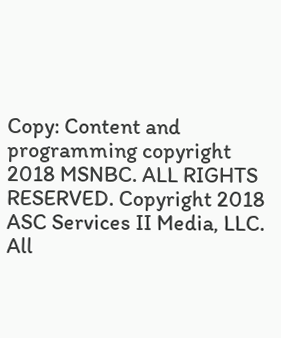Copy: Content and programming copyright 2018 MSNBC. ALL RIGHTS RESERVED. Copyright 2018 ASC Services II Media, LLC. All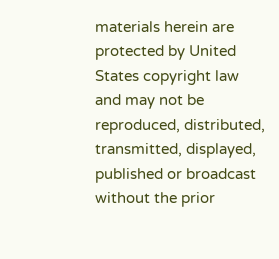materials herein are protected by United States copyright law and may not be reproduced, distributed, transmitted, displayed, published or broadcast without the prior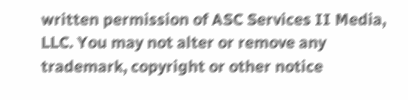written permission of ASC Services II Media, LLC. You may not alter or remove any trademark, copyright or other notice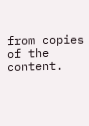from copies of the content.